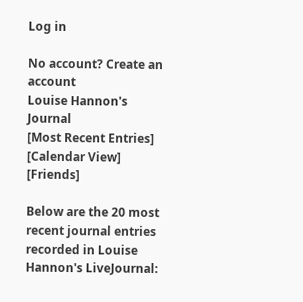Log in

No account? Create an account
Louise Hannon's Journal
[Most Recent Entries] [Calendar View] [Friends]

Below are the 20 most recent journal entries recorded in Louise Hannon's LiveJournal: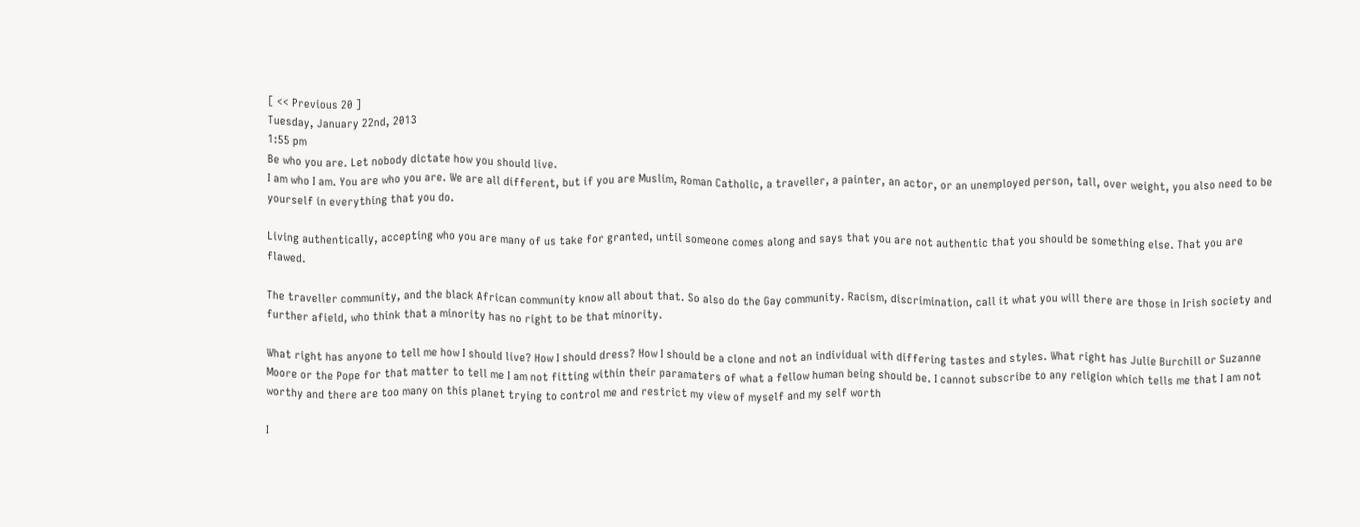[ << Previous 20 ]
Tuesday, January 22nd, 2013
1:55 pm
Be who you are. Let nobody dictate how you should live.
I am who I am. You are who you are. We are all different, but if you are Muslim, Roman Catholic, a traveller, a painter, an actor, or an unemployed person, tall, over weight, you also need to be yourself in everything that you do.

Living authentically, accepting who you are many of us take for granted, until someone comes along and says that you are not authentic that you should be something else. That you are flawed.

The traveller community, and the black African community know all about that. So also do the Gay community. Racism, discrimination, call it what you will there are those in Irish society and further afield, who think that a minority has no right to be that minority.

What right has anyone to tell me how I should live? How I should dress? How I should be a clone and not an individual with differing tastes and styles. What right has Julie Burchill or Suzanne Moore or the Pope for that matter to tell me I am not fitting within their paramaters of what a fellow human being should be. I cannot subscribe to any religion which tells me that I am not worthy and there are too many on this planet trying to control me and restrict my view of myself and my self worth

I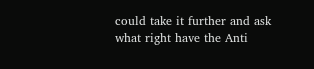could take it further and ask what right have the Anti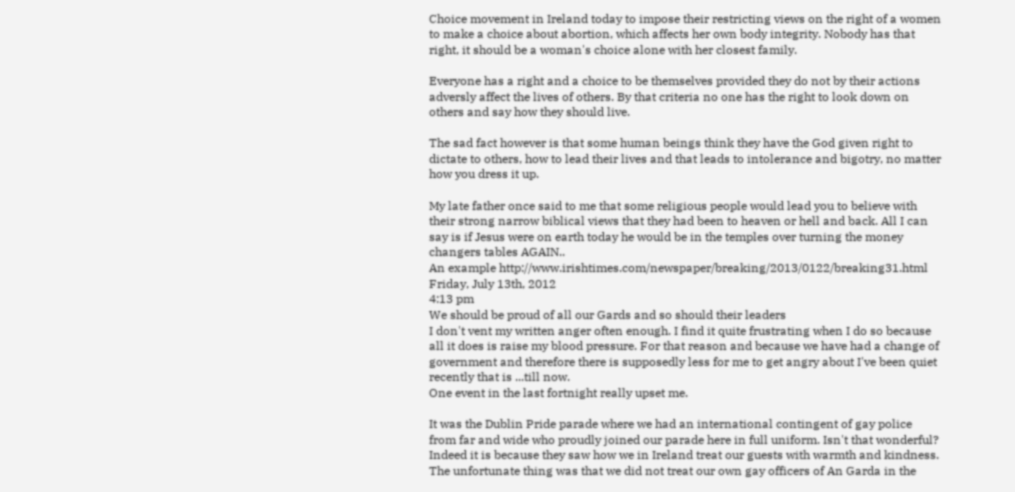Choice movement in Ireland today to impose their restricting views on the right of a women to make a choice about abortion, which affects her own body integrity. Nobody has that right, it should be a woman's choice alone with her closest family.

Everyone has a right and a choice to be themselves provided they do not by their actions adversly affect the lives of others. By that criteria no one has the right to look down on others and say how they should live.

The sad fact however is that some human beings think they have the God given right to dictate to others, how to lead their lives and that leads to intolerance and bigotry, no matter how you dress it up.

My late father once said to me that some religious people would lead you to believe with their strong narrow biblical views that they had been to heaven or hell and back. All I can say is if Jesus were on earth today he would be in the temples over turning the money changers tables AGAIN..
An example http://www.irishtimes.com/newspaper/breaking/2013/0122/breaking31.html
Friday, July 13th, 2012
4:13 pm
We should be proud of all our Gards and so should their leaders
I don't vent my written anger often enough. I find it quite frustrating when I do so because all it does is raise my blood pressure. For that reason and because we have had a change of government and therefore there is supposedly less for me to get angry about I've been quiet recently that is ...till now.
One event in the last fortnight really upset me.

It was the Dublin Pride parade where we had an international contingent of gay police from far and wide who proudly joined our parade here in full uniform. Isn't that wonderful? Indeed it is because they saw how we in Ireland treat our guests with warmth and kindness. The unfortunate thing was that we did not treat our own gay officers of An Garda in the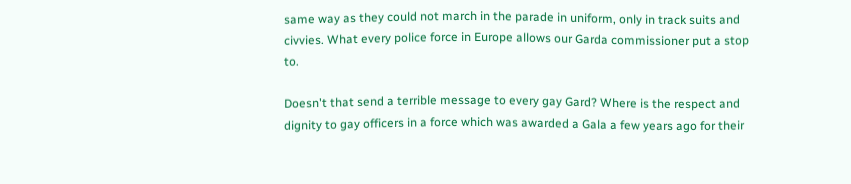same way as they could not march in the parade in uniform, only in track suits and civvies. What every police force in Europe allows our Garda commissioner put a stop to.

Doesn't that send a terrible message to every gay Gard? Where is the respect and dignity to gay officers in a force which was awarded a Gala a few years ago for their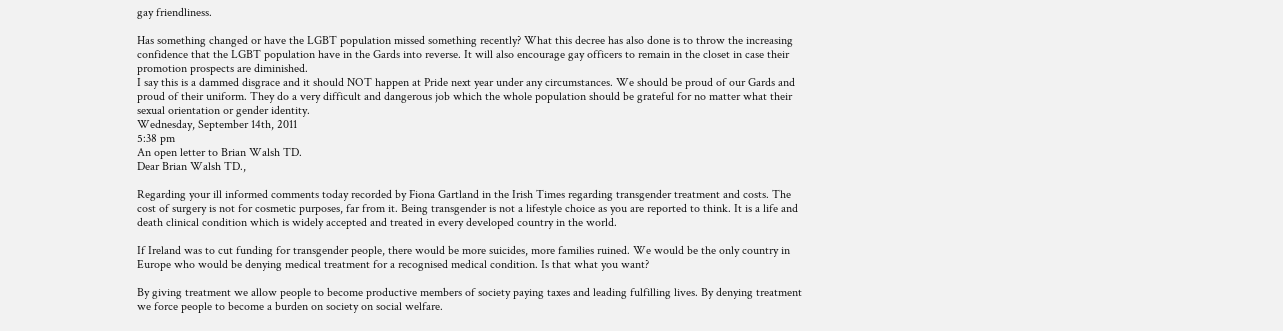gay friendliness.

Has something changed or have the LGBT population missed something recently? What this decree has also done is to throw the increasing confidence that the LGBT population have in the Gards into reverse. It will also encourage gay officers to remain in the closet in case their promotion prospects are diminished.
I say this is a dammed disgrace and it should NOT happen at Pride next year under any circumstances. We should be proud of our Gards and proud of their uniform. They do a very difficult and dangerous job which the whole population should be grateful for no matter what their sexual orientation or gender identity.
Wednesday, September 14th, 2011
5:38 pm
An open letter to Brian Walsh TD.
Dear Brian Walsh TD.,

Regarding your ill informed comments today recorded by Fiona Gartland in the Irish Times regarding transgender treatment and costs. The cost of surgery is not for cosmetic purposes, far from it. Being transgender is not a lifestyle choice as you are reported to think. It is a life and death clinical condition which is widely accepted and treated in every developed country in the world.

If Ireland was to cut funding for transgender people, there would be more suicides, more families ruined. We would be the only country in Europe who would be denying medical treatment for a recognised medical condition. Is that what you want?

By giving treatment we allow people to become productive members of society paying taxes and leading fulfilling lives. By denying treatment we force people to become a burden on society on social welfare.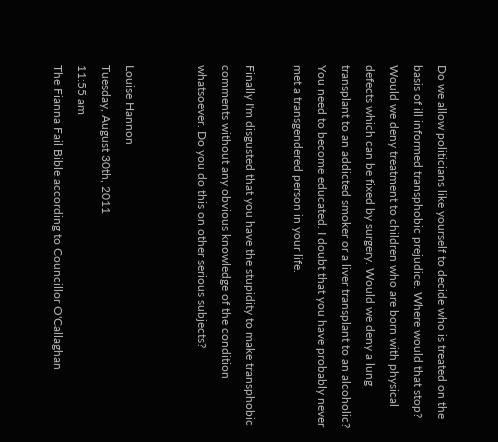Do we allow politicians like yourself to decide who is treated on the basis of ill informed transphobic prejudice. Where would that stop? Would we deny treatment to children who are born with physical defects which can be fixed by surgery. Would we deny a lung transplant to an addicted smoker or a liver transplant to an alcoholic? You need to become educated. I doubt that you have probably never met a transgendered person in your life.

Finally I'm disgusted that you have the stupidity to make transphobic comments without any obvious knowledge of the condition whatsoever. Do you do this on other serious subjects?


Louise Hannon
Tuesday, August 30th, 2011
11:55 am
The Fianna Fail Bible according to Councillor O'Callaghan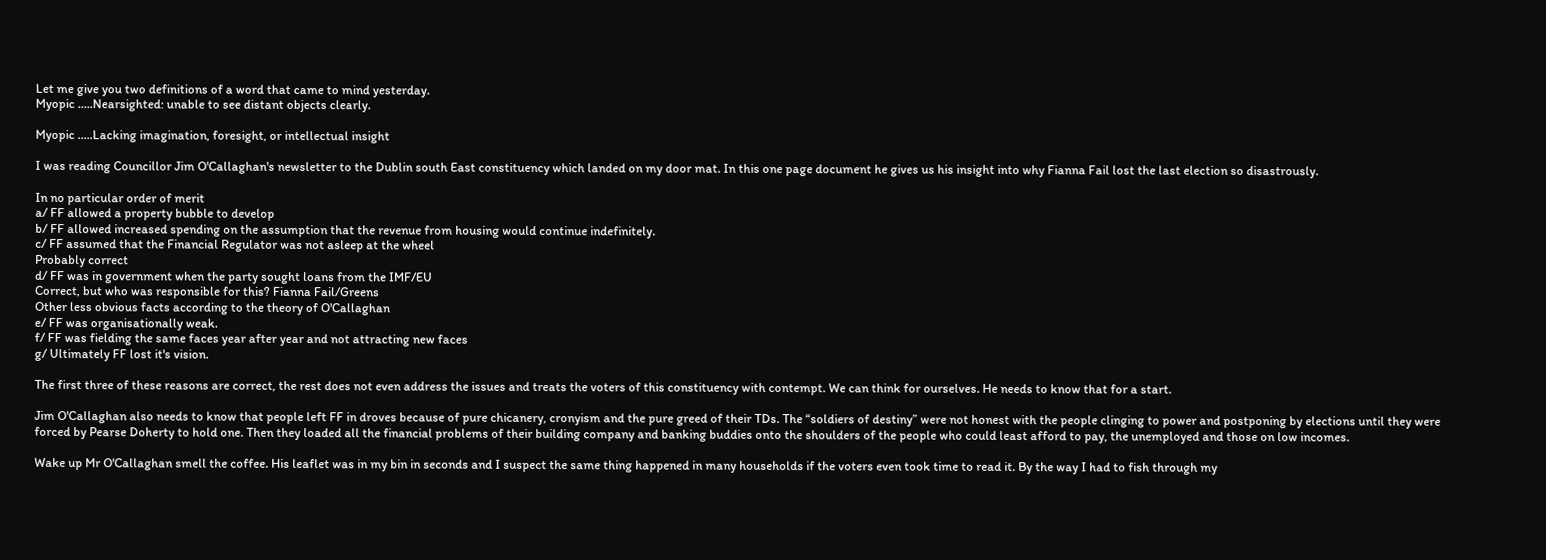Let me give you two definitions of a word that came to mind yesterday.
Myopic .....Nearsighted: unable to see distant objects clearly.

Myopic .....Lacking imagination, foresight, or intellectual insight

I was reading Councillor Jim O'Callaghan's newsletter to the Dublin south East constituency which landed on my door mat. In this one page document he gives us his insight into why Fianna Fail lost the last election so disastrously.

In no particular order of merit
a/ FF allowed a property bubble to develop
b/ FF allowed increased spending on the assumption that the revenue from housing would continue indefinitely.
c/ FF assumed that the Financial Regulator was not asleep at the wheel
Probably correct
d/ FF was in government when the party sought loans from the IMF/EU
Correct, but who was responsible for this? Fianna Fail/Greens
Other less obvious facts according to the theory of O'Callaghan
e/ FF was organisationally weak.
f/ FF was fielding the same faces year after year and not attracting new faces
g/ Ultimately FF lost it's vision.

The first three of these reasons are correct, the rest does not even address the issues and treats the voters of this constituency with contempt. We can think for ourselves. He needs to know that for a start.

Jim O'Callaghan also needs to know that people left FF in droves because of pure chicanery, cronyism and the pure greed of their TDs. The “soldiers of destiny” were not honest with the people clinging to power and postponing by elections until they were forced by Pearse Doherty to hold one. Then they loaded all the financial problems of their building company and banking buddies onto the shoulders of the people who could least afford to pay, the unemployed and those on low incomes.

Wake up Mr O'Callaghan smell the coffee. His leaflet was in my bin in seconds and I suspect the same thing happened in many households if the voters even took time to read it. By the way I had to fish through my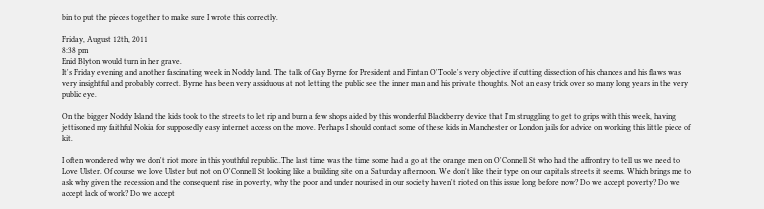bin to put the pieces together to make sure I wrote this correctly.

Friday, August 12th, 2011
8:38 pm
Enid Blyton would turn in her grave.
It's Friday evening and another fascinating week in Noddy land. The talk of Gay Byrne for President and Fintan O'Toole's very objective if cutting dissection of his chances and his flaws was very insightful and probably correct. Byrne has been very assiduous at not letting the public see the inner man and his private thoughts. Not an easy trick over so many long years in the very public eye.

On the bigger Noddy Island the kids took to the streets to let rip and burn a few shops aided by this wonderful Blackberry device that I'm struggling to get to grips with this week, having jettisoned my faithful Nokia for supposedly easy internet access on the move. Perhaps I should contact some of these kids in Manchester or London jails for advice on working this little piece of kit.

I often wondered why we don't riot more in this youthful republic..The last time was the time some had a go at the orange men on O'Connell St who had the affrontry to tell us we need to Love Ulster. Of course we love Ulster but not on O'Connell St looking like a building site on a Saturday afternoon. We don't like their type on our capitals streets it seems. Which brings me to ask why given the recession and the consequent rise in poverty, why the poor and under nourised in our society haven't rioted on this issue long before now? Do we accept poverty? Do we accept lack of work? Do we accept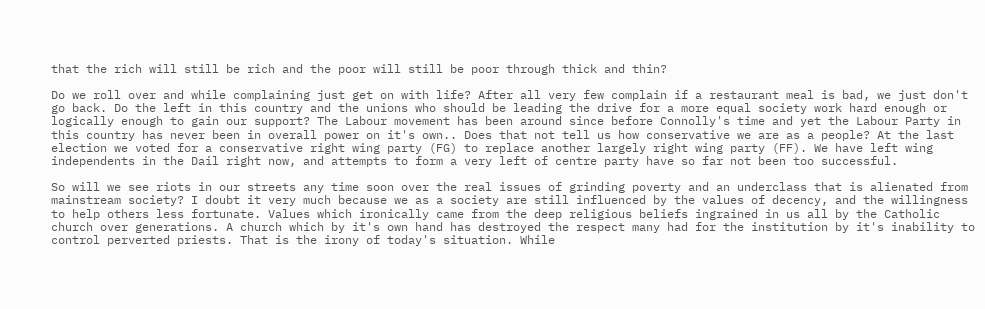that the rich will still be rich and the poor will still be poor through thick and thin?

Do we roll over and while complaining just get on with life? After all very few complain if a restaurant meal is bad, we just don't go back. Do the left in this country and the unions who should be leading the drive for a more equal society work hard enough or logically enough to gain our support? The Labour movement has been around since before Connolly's time and yet the Labour Party in this country has never been in overall power on it's own.. Does that not tell us how conservative we are as a people? At the last election we voted for a conservative right wing party (FG) to replace another largely right wing party (FF). We have left wing independents in the Dail right now, and attempts to form a very left of centre party have so far not been too successful.

So will we see riots in our streets any time soon over the real issues of grinding poverty and an underclass that is alienated from mainstream society? I doubt it very much because we as a society are still influenced by the values of decency, and the willingness to help others less fortunate. Values which ironically came from the deep religious beliefs ingrained in us all by the Catholic church over generations. A church which by it's own hand has destroyed the respect many had for the institution by it's inability to control perverted priests. That is the irony of today's situation. While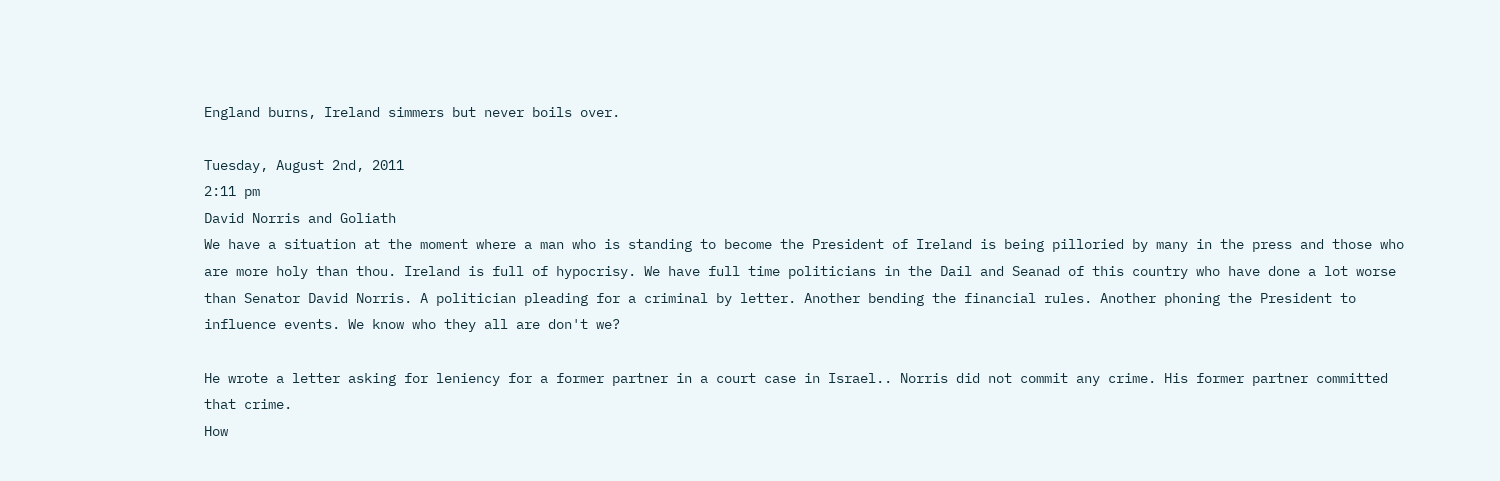England burns, Ireland simmers but never boils over.

Tuesday, August 2nd, 2011
2:11 pm
David Norris and Goliath
We have a situation at the moment where a man who is standing to become the President of Ireland is being pilloried by many in the press and those who are more holy than thou. Ireland is full of hypocrisy. We have full time politicians in the Dail and Seanad of this country who have done a lot worse than Senator David Norris. A politician pleading for a criminal by letter. Another bending the financial rules. Another phoning the President to influence events. We know who they all are don't we?

He wrote a letter asking for leniency for a former partner in a court case in Israel.. Norris did not commit any crime. His former partner committed that crime.
How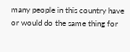many people in this country have or would do the same thing for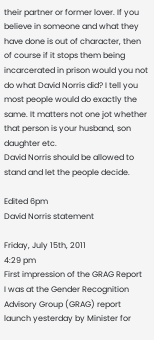their partner or former lover. If you believe in someone and what they have done is out of character, then of course if it stops them being incarcerated in prison would you not do what David Norris did? I tell you most people would do exactly the same. It matters not one jot whether that person is your husband, son daughter etc.
David Norris should be allowed to stand and let the people decide.

Edited 6pm
David Norris statement

Friday, July 15th, 2011
4:29 pm
First impression of the GRAG Report
I was at the Gender Recognition Advisory Group (GRAG) report launch yesterday by Minister for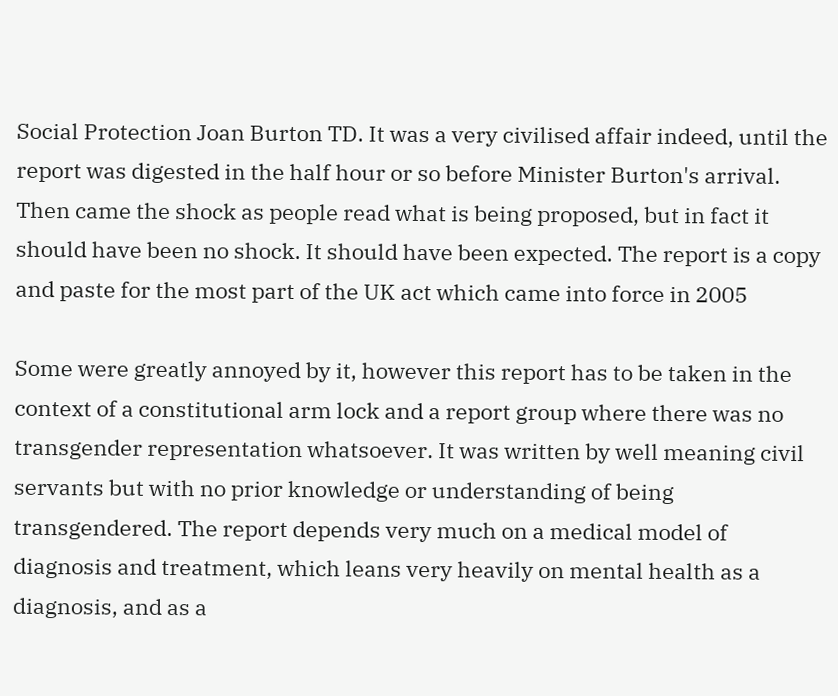Social Protection Joan Burton TD. It was a very civilised affair indeed, until the report was digested in the half hour or so before Minister Burton's arrival. Then came the shock as people read what is being proposed, but in fact it should have been no shock. It should have been expected. The report is a copy and paste for the most part of the UK act which came into force in 2005

Some were greatly annoyed by it, however this report has to be taken in the context of a constitutional arm lock and a report group where there was no transgender representation whatsoever. It was written by well meaning civil servants but with no prior knowledge or understanding of being transgendered. The report depends very much on a medical model of diagnosis and treatment, which leans very heavily on mental health as a diagnosis, and as a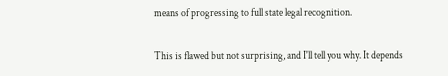means of progressing to full state legal recognition.

This is flawed but not surprising, and I'll tell you why. It depends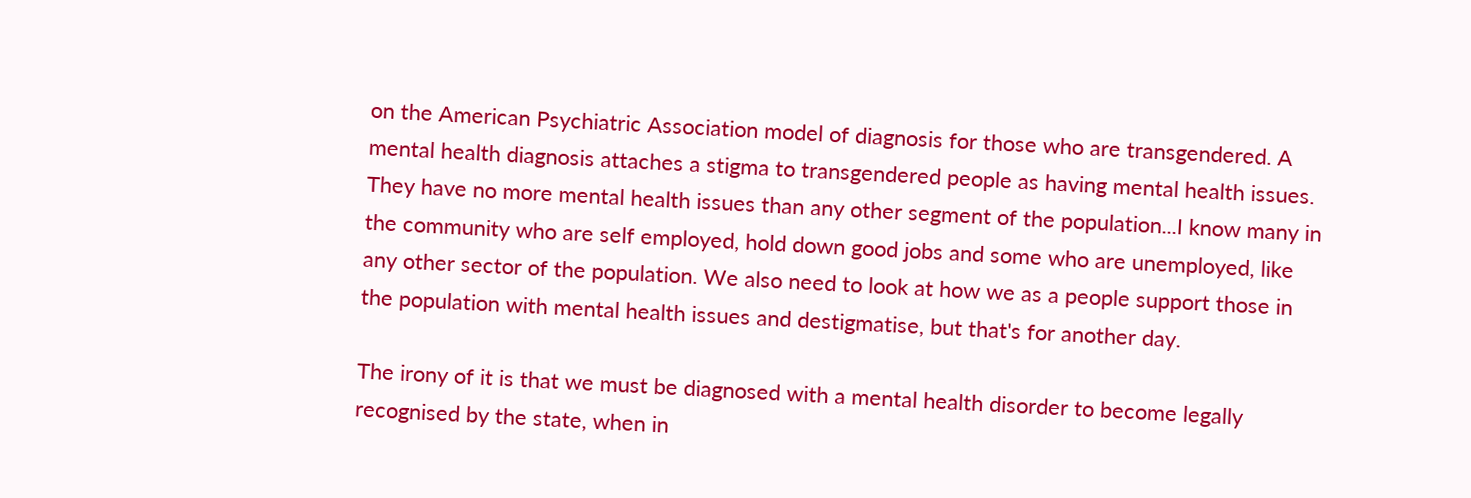on the American Psychiatric Association model of diagnosis for those who are transgendered. A mental health diagnosis attaches a stigma to transgendered people as having mental health issues. They have no more mental health issues than any other segment of the population...I know many in the community who are self employed, hold down good jobs and some who are unemployed, like any other sector of the population. We also need to look at how we as a people support those in the population with mental health issues and destigmatise, but that's for another day.

The irony of it is that we must be diagnosed with a mental health disorder to become legally recognised by the state, when in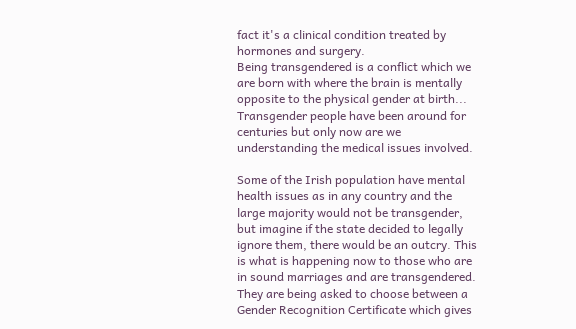fact it's a clinical condition treated by hormones and surgery.
Being transgendered is a conflict which we are born with where the brain is mentally opposite to the physical gender at birth... Transgender people have been around for centuries but only now are we understanding the medical issues involved.

Some of the Irish population have mental health issues as in any country and the large majority would not be transgender, but imagine if the state decided to legally ignore them, there would be an outcry. This is what is happening now to those who are in sound marriages and are transgendered. They are being asked to choose between a Gender Recognition Certificate which gives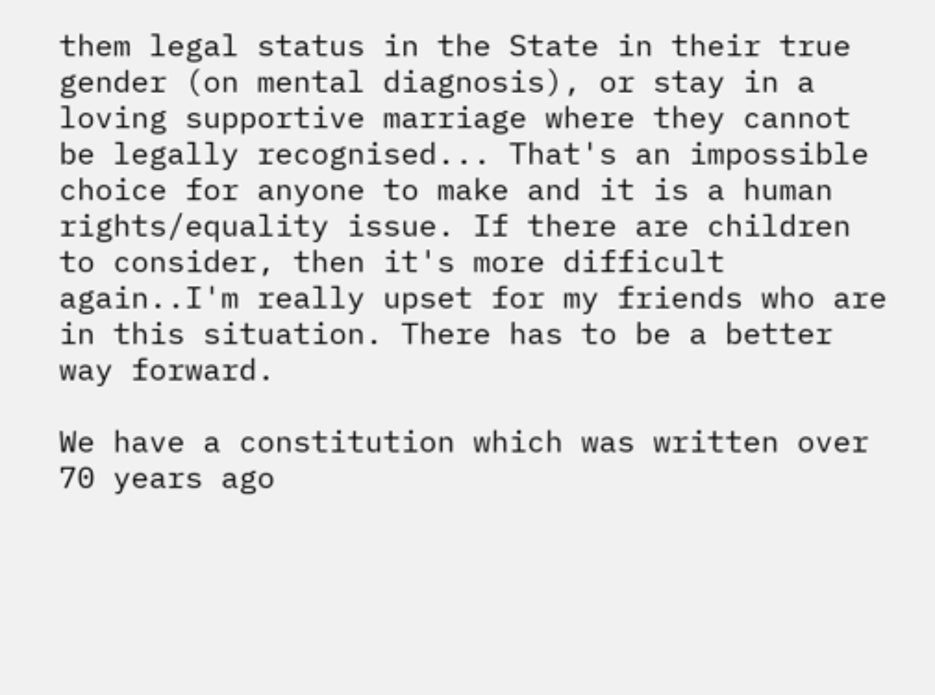them legal status in the State in their true gender (on mental diagnosis), or stay in a loving supportive marriage where they cannot be legally recognised... That's an impossible choice for anyone to make and it is a human rights/equality issue. If there are children to consider, then it's more difficult again..I'm really upset for my friends who are in this situation. There has to be a better way forward.

We have a constitution which was written over 70 years ago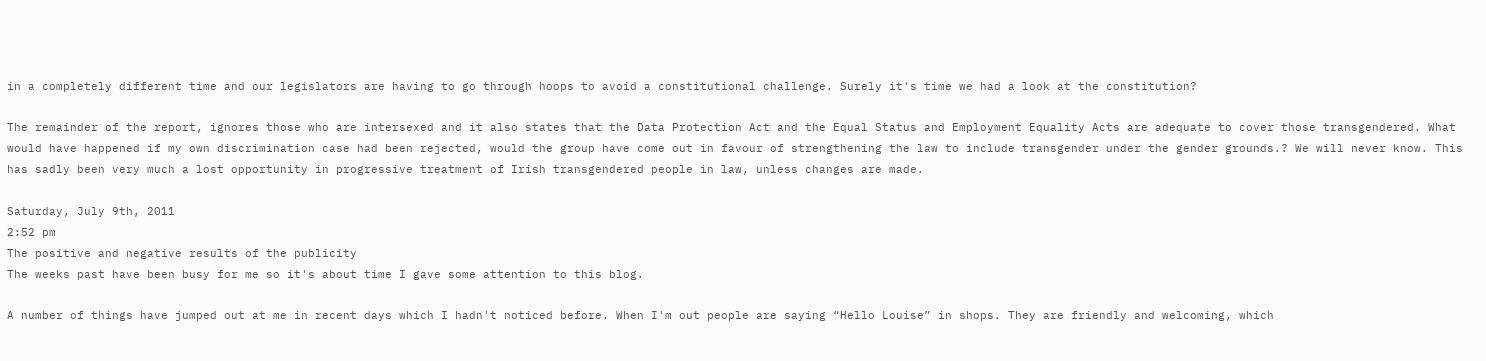in a completely different time and our legislators are having to go through hoops to avoid a constitutional challenge. Surely it's time we had a look at the constitution?

The remainder of the report, ignores those who are intersexed and it also states that the Data Protection Act and the Equal Status and Employment Equality Acts are adequate to cover those transgendered. What would have happened if my own discrimination case had been rejected, would the group have come out in favour of strengthening the law to include transgender under the gender grounds.? We will never know. This has sadly been very much a lost opportunity in progressive treatment of Irish transgendered people in law, unless changes are made.

Saturday, July 9th, 2011
2:52 pm
The positive and negative results of the publicity
The weeks past have been busy for me so it's about time I gave some attention to this blog.

A number of things have jumped out at me in recent days which I hadn't noticed before. When I'm out people are saying “Hello Louise” in shops. They are friendly and welcoming, which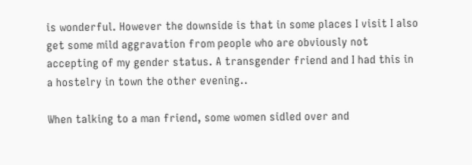is wonderful. However the downside is that in some places I visit I also get some mild aggravation from people who are obviously not accepting of my gender status. A transgender friend and I had this in a hostelry in town the other evening..

When talking to a man friend, some women sidled over and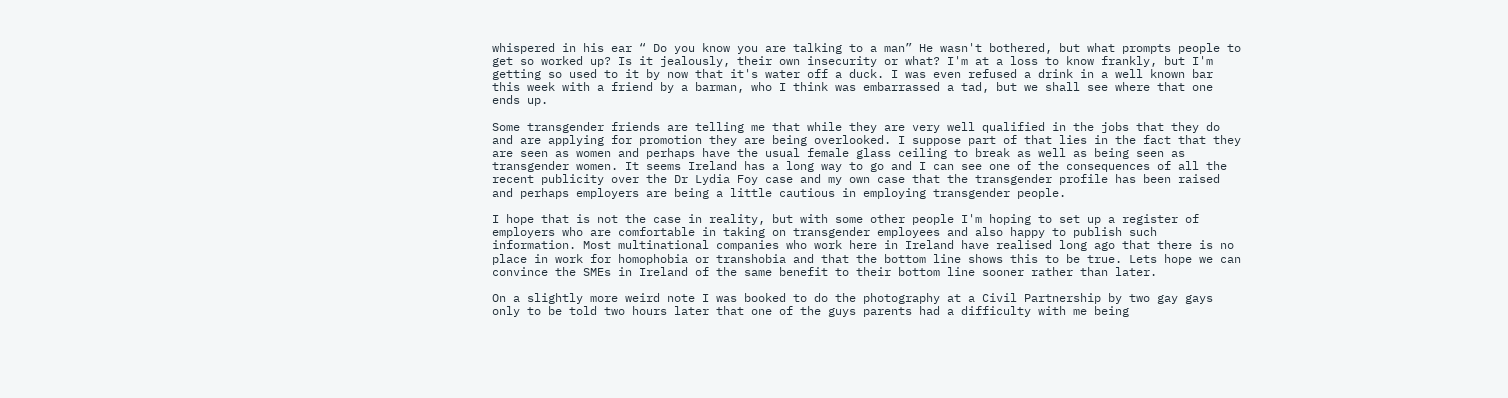whispered in his ear “ Do you know you are talking to a man” He wasn't bothered, but what prompts people to get so worked up? Is it jealously, their own insecurity or what? I'm at a loss to know frankly, but I'm getting so used to it by now that it's water off a duck. I was even refused a drink in a well known bar this week with a friend by a barman, who I think was embarrassed a tad, but we shall see where that one ends up.

Some transgender friends are telling me that while they are very well qualified in the jobs that they do and are applying for promotion they are being overlooked. I suppose part of that lies in the fact that they are seen as women and perhaps have the usual female glass ceiling to break as well as being seen as transgender women. It seems Ireland has a long way to go and I can see one of the consequences of all the recent publicity over the Dr Lydia Foy case and my own case that the transgender profile has been raised and perhaps employers are being a little cautious in employing transgender people.

I hope that is not the case in reality, but with some other people I'm hoping to set up a register of employers who are comfortable in taking on transgender employees and also happy to publish such information. Most multinational companies who work here in Ireland have realised long ago that there is no place in work for homophobia or transhobia and that the bottom line shows this to be true. Lets hope we can convince the SMEs in Ireland of the same benefit to their bottom line sooner rather than later.

On a slightly more weird note I was booked to do the photography at a Civil Partnership by two gay gays only to be told two hours later that one of the guys parents had a difficulty with me being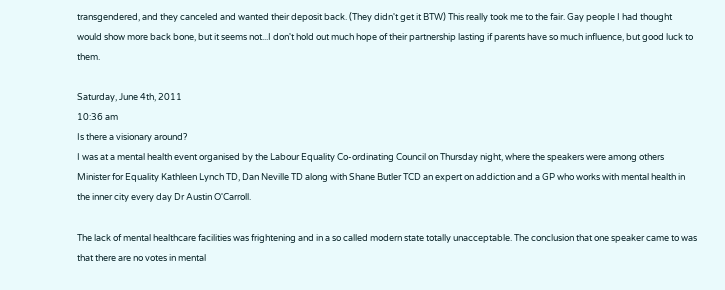transgendered, and they canceled and wanted their deposit back. (They didn't get it BTW) This really took me to the fair. Gay people I had thought would show more back bone, but it seems not...I don't hold out much hope of their partnership lasting if parents have so much influence, but good luck to them.

Saturday, June 4th, 2011
10:36 am
Is there a visionary around?
I was at a mental health event organised by the Labour Equality Co-ordinating Council on Thursday night, where the speakers were among others Minister for Equality Kathleen Lynch TD, Dan Neville TD along with Shane Butler TCD an expert on addiction and a GP who works with mental health in the inner city every day Dr Austin O'Carroll.

The lack of mental healthcare facilities was frightening and in a so called modern state totally unacceptable. The conclusion that one speaker came to was that there are no votes in mental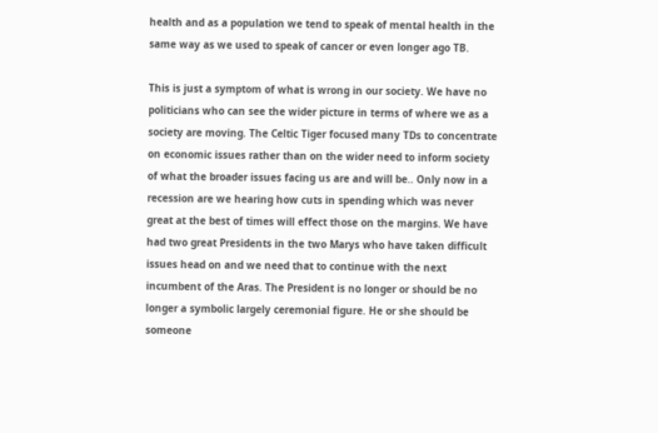health and as a population we tend to speak of mental health in the same way as we used to speak of cancer or even longer ago TB.

This is just a symptom of what is wrong in our society. We have no politicians who can see the wider picture in terms of where we as a society are moving. The Celtic Tiger focused many TDs to concentrate on economic issues rather than on the wider need to inform society of what the broader issues facing us are and will be.. Only now in a recession are we hearing how cuts in spending which was never great at the best of times will effect those on the margins. We have had two great Presidents in the two Marys who have taken difficult issues head on and we need that to continue with the next incumbent of the Aras. The President is no longer or should be no longer a symbolic largely ceremonial figure. He or she should be someone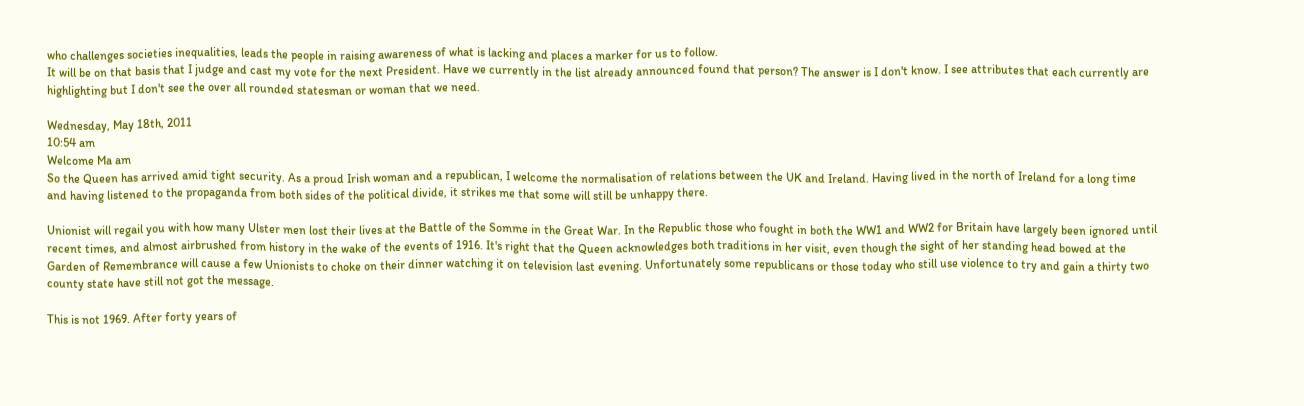who challenges societies inequalities, leads the people in raising awareness of what is lacking and places a marker for us to follow.
It will be on that basis that I judge and cast my vote for the next President. Have we currently in the list already announced found that person? The answer is I don't know. I see attributes that each currently are highlighting but I don't see the over all rounded statesman or woman that we need.

Wednesday, May 18th, 2011
10:54 am
Welcome Ma am
So the Queen has arrived amid tight security. As a proud Irish woman and a republican, I welcome the normalisation of relations between the UK and Ireland. Having lived in the north of Ireland for a long time and having listened to the propaganda from both sides of the political divide, it strikes me that some will still be unhappy there.

Unionist will regail you with how many Ulster men lost their lives at the Battle of the Somme in the Great War. In the Republic those who fought in both the WW1 and WW2 for Britain have largely been ignored until recent times, and almost airbrushed from history in the wake of the events of 1916. It's right that the Queen acknowledges both traditions in her visit, even though the sight of her standing head bowed at the Garden of Remembrance will cause a few Unionists to choke on their dinner watching it on television last evening. Unfortunately some republicans or those today who still use violence to try and gain a thirty two county state have still not got the message.

This is not 1969. After forty years of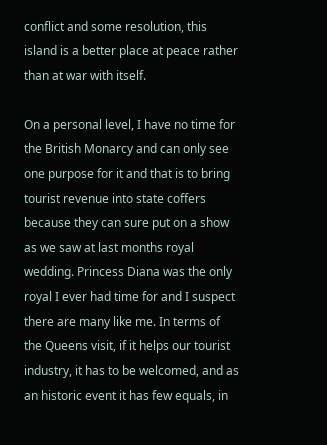conflict and some resolution, this island is a better place at peace rather than at war with itself.

On a personal level, I have no time for the British Monarcy and can only see one purpose for it and that is to bring tourist revenue into state coffers because they can sure put on a show as we saw at last months royal wedding. Princess Diana was the only royal I ever had time for and I suspect there are many like me. In terms of the Queens visit, if it helps our tourist industry, it has to be welcomed, and as an historic event it has few equals, in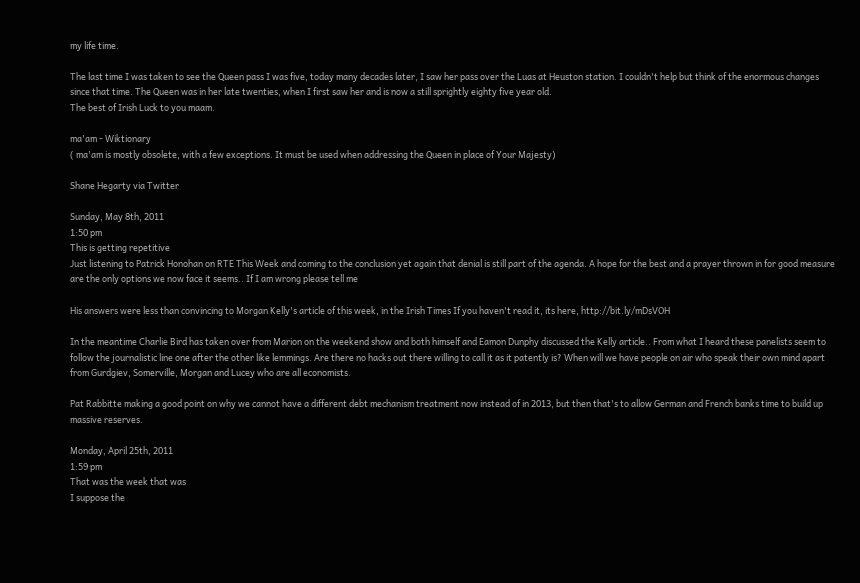my life time.

The last time I was taken to see the Queen pass I was five, today many decades later, I saw her pass over the Luas at Heuston station. I couldn't help but think of the enormous changes since that time. The Queen was in her late twenties, when I first saw her and is now a still sprightly eighty five year old.
The best of Irish Luck to you maam.

ma'am - Wiktionary
( ma'am is mostly obsolete, with a few exceptions. It must be used when addressing the Queen in place of Your Majesty)

Shane Hegarty via Twitter

Sunday, May 8th, 2011
1:50 pm
This is getting repetitive
Just listening to Patrick Honohan on RTE This Week and coming to the conclusion yet again that denial is still part of the agenda. A hope for the best and a prayer thrown in for good measure are the only options we now face it seems.. If I am wrong please tell me

His answers were less than convincing to Morgan Kelly's article of this week, in the Irish Times If you haven't read it, its here, http://bit.ly/mDsVOH

In the meantime Charlie Bird has taken over from Marion on the weekend show and both himself and Eamon Dunphy discussed the Kelly article.. From what I heard these panelists seem to follow the journalistic line one after the other like lemmings. Are there no hacks out there willing to call it as it patently is? When will we have people on air who speak their own mind apart from Gurdgiev, Somerville, Morgan and Lucey who are all economists.

Pat Rabbitte making a good point on why we cannot have a different debt mechanism treatment now instead of in 2013, but then that's to allow German and French banks time to build up massive reserves.

Monday, April 25th, 2011
1:59 pm
That was the week that was
I suppose the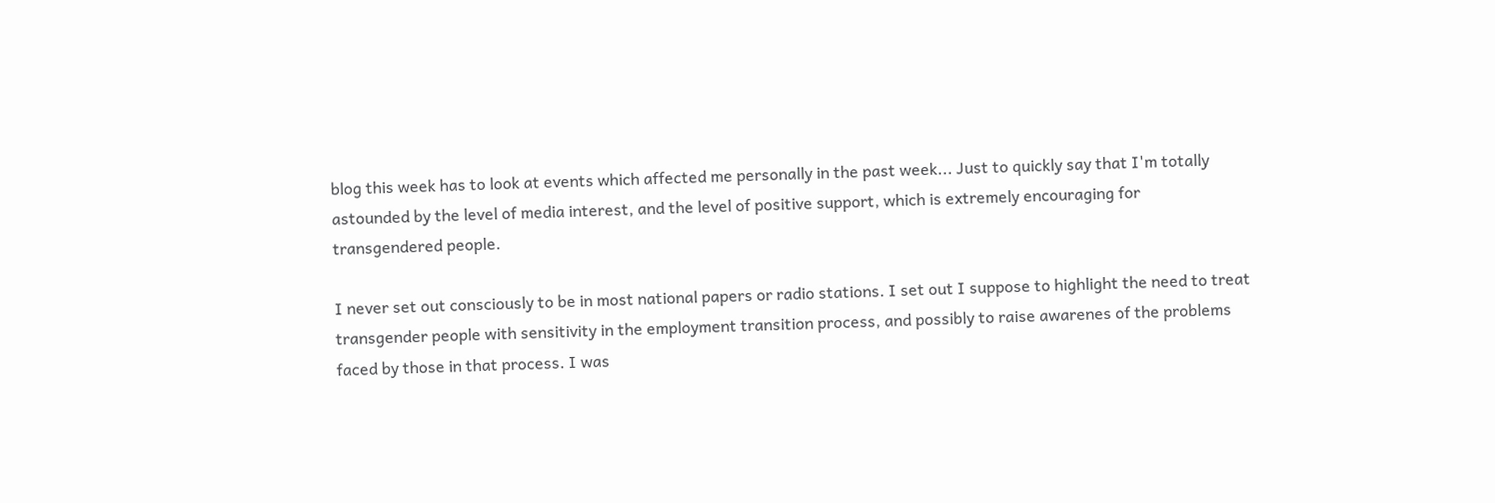blog this week has to look at events which affected me personally in the past week... Just to quickly say that I'm totally astounded by the level of media interest, and the level of positive support, which is extremely encouraging for transgendered people.

I never set out consciously to be in most national papers or radio stations. I set out I suppose to highlight the need to treat transgender people with sensitivity in the employment transition process, and possibly to raise awarenes of the problems faced by those in that process. I was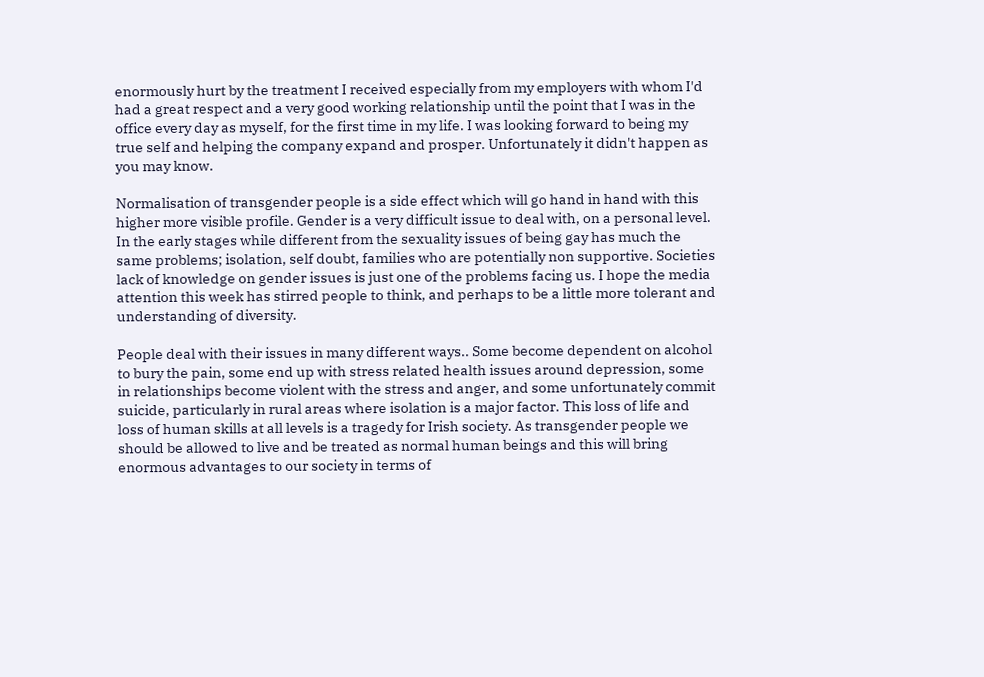enormously hurt by the treatment I received especially from my employers with whom I'd had a great respect and a very good working relationship until the point that I was in the office every day as myself, for the first time in my life. I was looking forward to being my true self and helping the company expand and prosper. Unfortunately it didn't happen as you may know.

Normalisation of transgender people is a side effect which will go hand in hand with this higher more visible profile. Gender is a very difficult issue to deal with, on a personal level. In the early stages while different from the sexuality issues of being gay has much the same problems; isolation, self doubt, families who are potentially non supportive. Societies lack of knowledge on gender issues is just one of the problems facing us. I hope the media attention this week has stirred people to think, and perhaps to be a little more tolerant and understanding of diversity.

People deal with their issues in many different ways.. Some become dependent on alcohol to bury the pain, some end up with stress related health issues around depression, some in relationships become violent with the stress and anger, and some unfortunately commit suicide, particularly in rural areas where isolation is a major factor. This loss of life and loss of human skills at all levels is a tragedy for Irish society. As transgender people we should be allowed to live and be treated as normal human beings and this will bring enormous advantages to our society in terms of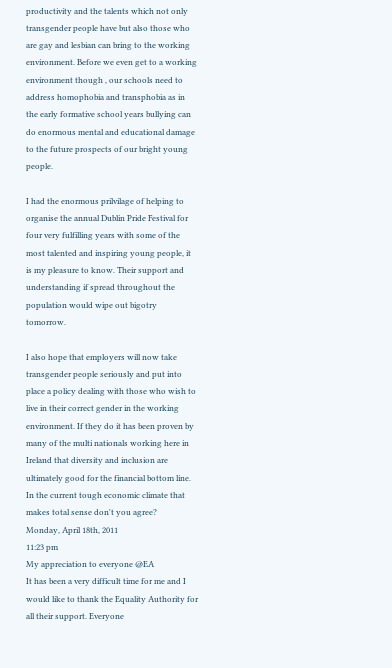productivity and the talents which not only transgender people have but also those who are gay and lesbian can bring to the working environment. Before we even get to a working environment though , our schools need to address homophobia and transphobia as in the early formative school years bullying can do enormous mental and educational damage to the future prospects of our bright young people.

I had the enormous prilvilage of helping to organise the annual Dublin Pride Festival for four very fulfilling years with some of the most talented and inspiring young people, it is my pleasure to know. Their support and understanding if spread throughout the population would wipe out bigotry tomorrow.

I also hope that employers will now take transgender people seriously and put into place a policy dealing with those who wish to live in their correct gender in the working environment. If they do it has been proven by many of the multi nationals working here in Ireland that diversity and inclusion are ultimately good for the financial bottom line. In the current tough economic climate that makes total sense don't you agree?
Monday, April 18th, 2011
11:23 pm
My appreciation to everyone @EA
It has been a very difficult time for me and I would like to thank the Equality Authority for all their support. Everyone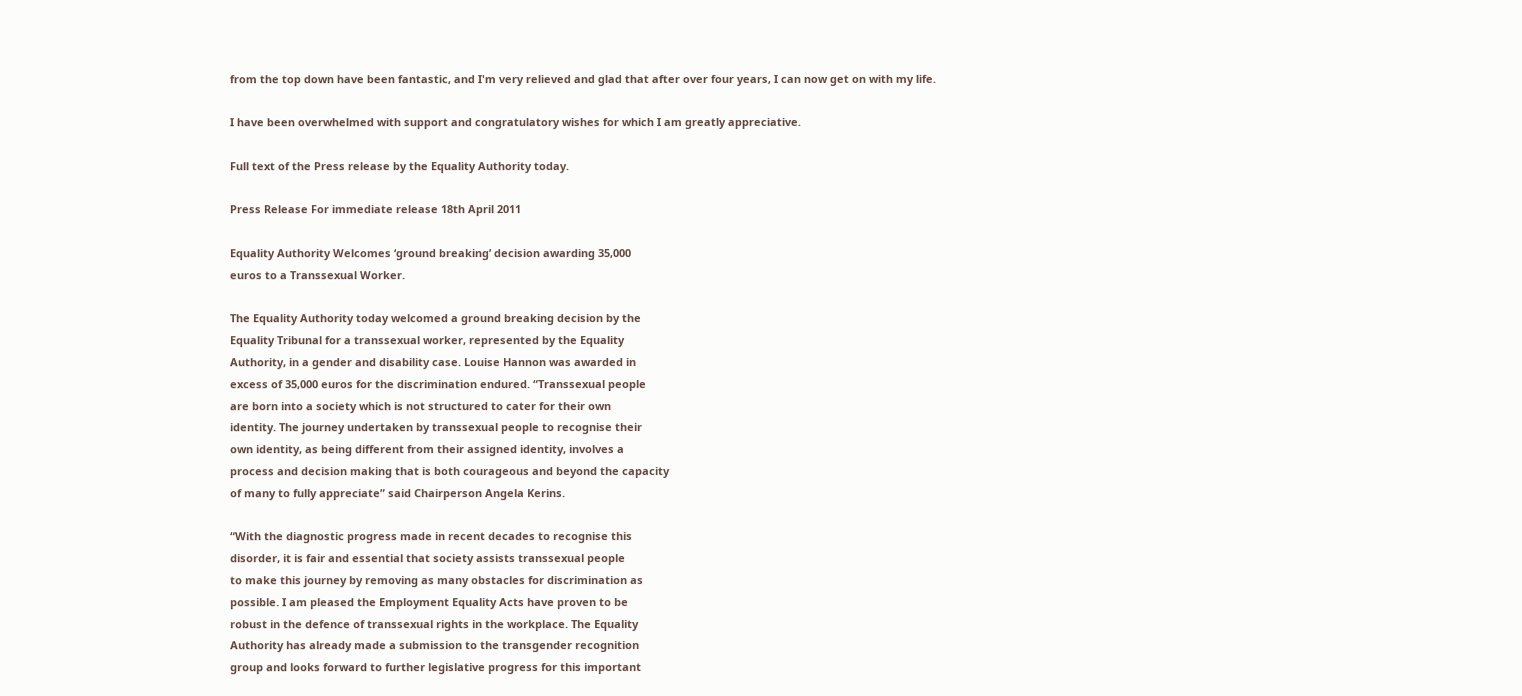from the top down have been fantastic, and I'm very relieved and glad that after over four years, I can now get on with my life.

I have been overwhelmed with support and congratulatory wishes for which I am greatly appreciative.

Full text of the Press release by the Equality Authority today.

Press Release For immediate release 18th April 2011

Equality Authority Welcomes ‘ground breaking’ decision awarding 35,000
euros to a Transsexual Worker.

The Equality Authority today welcomed a ground breaking decision by the
Equality Tribunal for a transsexual worker, represented by the Equality
Authority, in a gender and disability case. Louise Hannon was awarded in
excess of 35,000 euros for the discrimination endured. “Transsexual people
are born into a society which is not structured to cater for their own
identity. The journey undertaken by transsexual people to recognise their
own identity, as being different from their assigned identity, involves a
process and decision making that is both courageous and beyond the capacity
of many to fully appreciate” said Chairperson Angela Kerins.

“With the diagnostic progress made in recent decades to recognise this
disorder, it is fair and essential that society assists transsexual people
to make this journey by removing as many obstacles for discrimination as
possible. I am pleased the Employment Equality Acts have proven to be
robust in the defence of transsexual rights in the workplace. The Equality
Authority has already made a submission to the transgender recognition
group and looks forward to further legislative progress for this important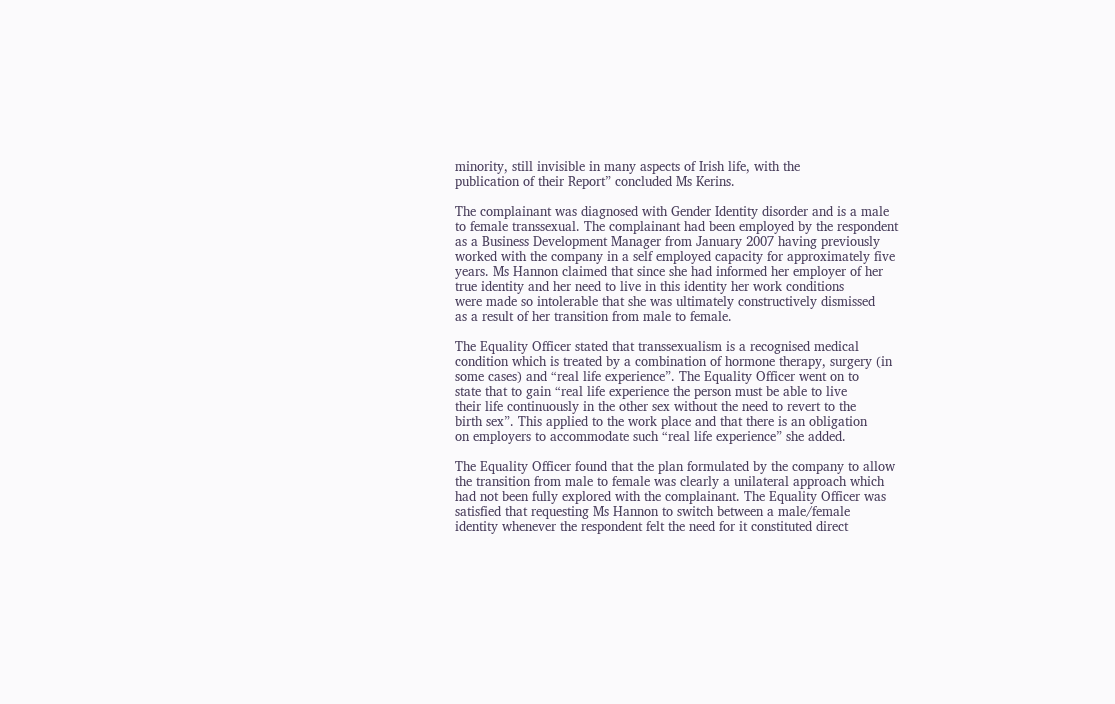minority, still invisible in many aspects of Irish life, with the
publication of their Report” concluded Ms Kerins.

The complainant was diagnosed with Gender Identity disorder and is a male
to female transsexual. The complainant had been employed by the respondent
as a Business Development Manager from January 2007 having previously
worked with the company in a self employed capacity for approximately five
years. Ms Hannon claimed that since she had informed her employer of her
true identity and her need to live in this identity her work conditions
were made so intolerable that she was ultimately constructively dismissed
as a result of her transition from male to female.

The Equality Officer stated that transsexualism is a recognised medical
condition which is treated by a combination of hormone therapy, surgery (in
some cases) and “real life experience”. The Equality Officer went on to
state that to gain “real life experience the person must be able to live
their life continuously in the other sex without the need to revert to the
birth sex”. This applied to the work place and that there is an obligation
on employers to accommodate such “real life experience” she added.

The Equality Officer found that the plan formulated by the company to allow
the transition from male to female was clearly a unilateral approach which
had not been fully explored with the complainant. The Equality Officer was
satisfied that requesting Ms Hannon to switch between a male/female
identity whenever the respondent felt the need for it constituted direct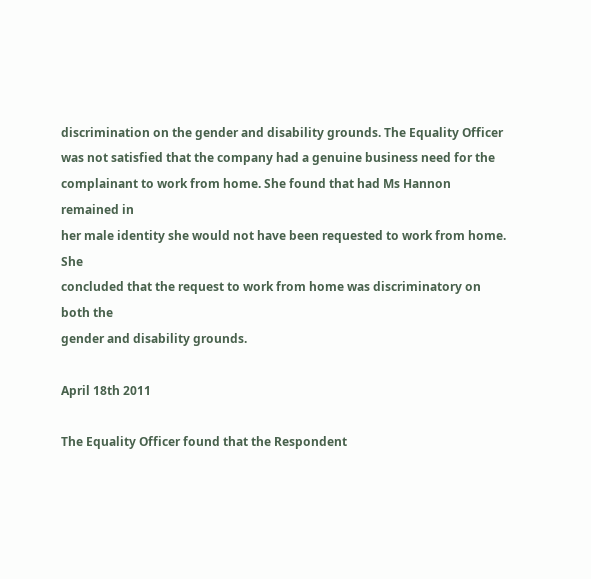discrimination on the gender and disability grounds. The Equality Officer
was not satisfied that the company had a genuine business need for the
complainant to work from home. She found that had Ms Hannon remained in
her male identity she would not have been requested to work from home. She
concluded that the request to work from home was discriminatory on both the
gender and disability grounds.

April 18th 2011

The Equality Officer found that the Respondent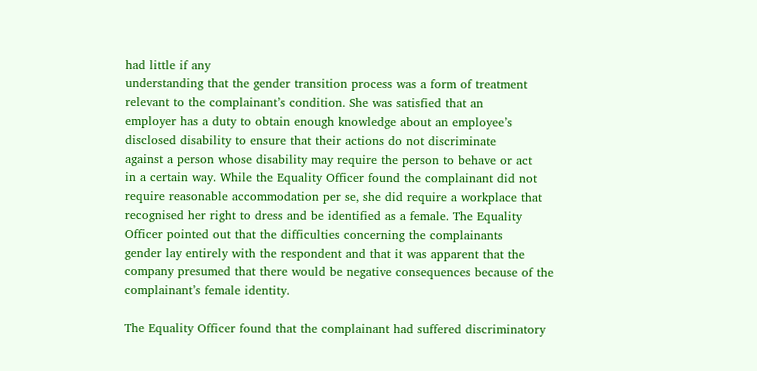had little if any
understanding that the gender transition process was a form of treatment
relevant to the complainant’s condition. She was satisfied that an
employer has a duty to obtain enough knowledge about an employee’s
disclosed disability to ensure that their actions do not discriminate
against a person whose disability may require the person to behave or act
in a certain way. While the Equality Officer found the complainant did not
require reasonable accommodation per se, she did require a workplace that
recognised her right to dress and be identified as a female. The Equality
Officer pointed out that the difficulties concerning the complainants
gender lay entirely with the respondent and that it was apparent that the
company presumed that there would be negative consequences because of the
complainant’s female identity.

The Equality Officer found that the complainant had suffered discriminatory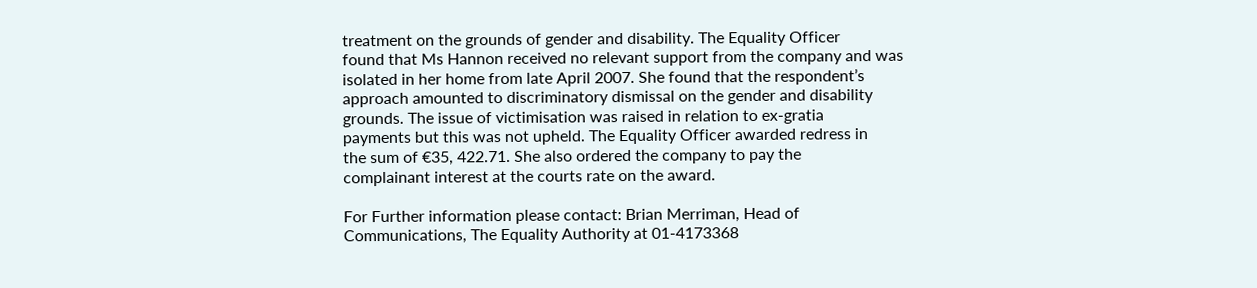treatment on the grounds of gender and disability. The Equality Officer
found that Ms Hannon received no relevant support from the company and was
isolated in her home from late April 2007. She found that the respondent’s
approach amounted to discriminatory dismissal on the gender and disability
grounds. The issue of victimisation was raised in relation to ex-gratia
payments but this was not upheld. The Equality Officer awarded redress in
the sum of €35, 422.71. She also ordered the company to pay the
complainant interest at the courts rate on the award.

For Further information please contact: Brian Merriman, Head of
Communications, The Equality Authority at 01-4173368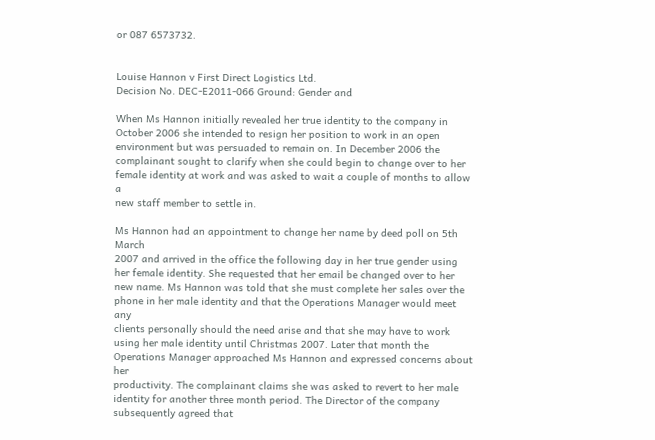or 087 6573732.


Louise Hannon v First Direct Logistics Ltd.
Decision No. DEC-E2011-066 Ground: Gender and

When Ms Hannon initially revealed her true identity to the company in
October 2006 she intended to resign her position to work in an open
environment but was persuaded to remain on. In December 2006 the
complainant sought to clarify when she could begin to change over to her
female identity at work and was asked to wait a couple of months to allow a
new staff member to settle in.

Ms Hannon had an appointment to change her name by deed poll on 5th March
2007 and arrived in the office the following day in her true gender using
her female identity. She requested that her email be changed over to her
new name. Ms Hannon was told that she must complete her sales over the
phone in her male identity and that the Operations Manager would meet any
clients personally should the need arise and that she may have to work
using her male identity until Christmas 2007. Later that month the
Operations Manager approached Ms Hannon and expressed concerns about her
productivity. The complainant claims she was asked to revert to her male
identity for another three month period. The Director of the company
subsequently agreed that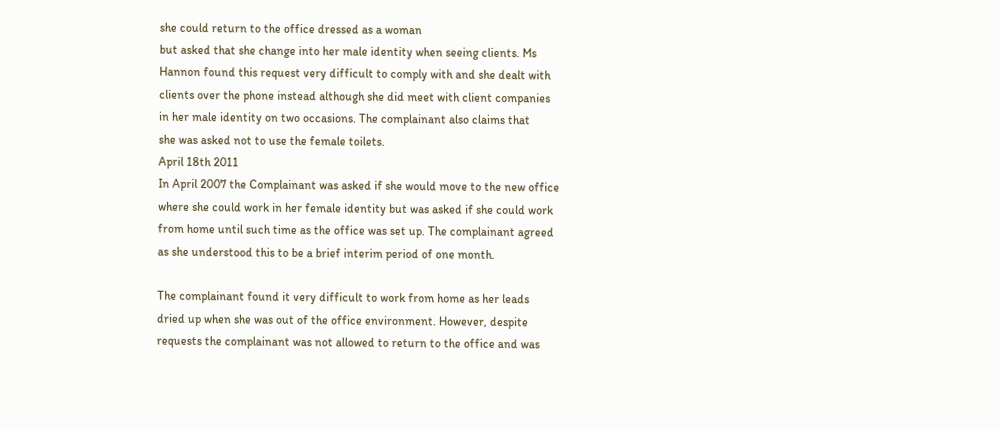she could return to the office dressed as a woman
but asked that she change into her male identity when seeing clients. Ms
Hannon found this request very difficult to comply with and she dealt with
clients over the phone instead although she did meet with client companies
in her male identity on two occasions. The complainant also claims that
she was asked not to use the female toilets.
April 18th 2011
In April 2007 the Complainant was asked if she would move to the new office
where she could work in her female identity but was asked if she could work
from home until such time as the office was set up. The complainant agreed
as she understood this to be a brief interim period of one month.

The complainant found it very difficult to work from home as her leads
dried up when she was out of the office environment. However, despite
requests the complainant was not allowed to return to the office and was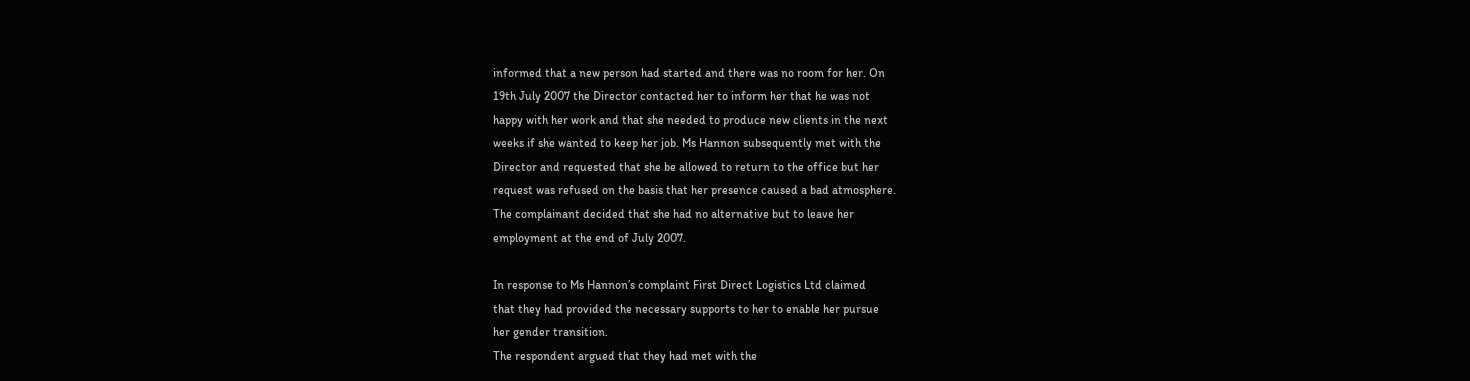informed that a new person had started and there was no room for her. On
19th July 2007 the Director contacted her to inform her that he was not
happy with her work and that she needed to produce new clients in the next
weeks if she wanted to keep her job. Ms Hannon subsequently met with the
Director and requested that she be allowed to return to the office but her
request was refused on the basis that her presence caused a bad atmosphere.
The complainant decided that she had no alternative but to leave her
employment at the end of July 2007.

In response to Ms Hannon’s complaint First Direct Logistics Ltd claimed
that they had provided the necessary supports to her to enable her pursue
her gender transition.
The respondent argued that they had met with the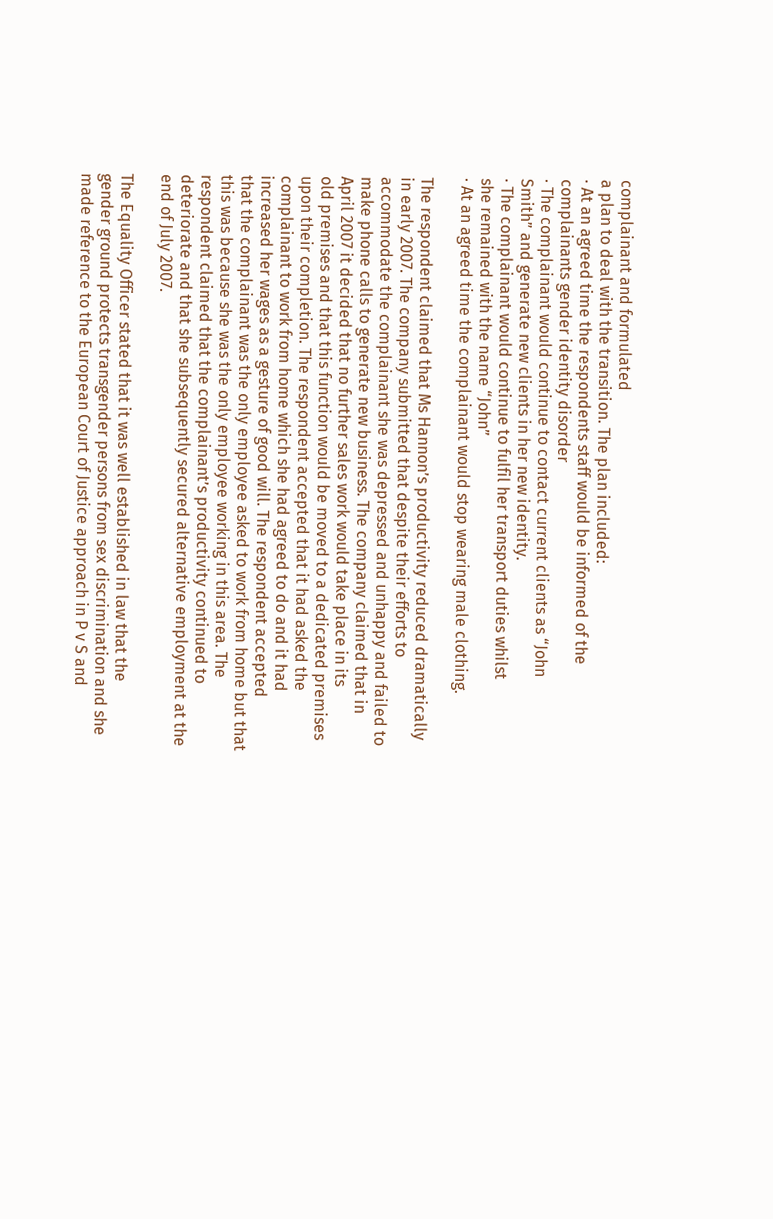complainant and formulated
a plan to deal with the transition. The plan included:
· At an agreed time the respondents staff would be informed of the
complainants gender identity disorder
· The complainant would continue to contact current clients as “John
Smith” and generate new clients in her new identity.
· The complainant would continue to fulfil her transport duties whilst
she remained with the name “John”
· At an agreed time the complainant would stop wearing male clothing.

The respondent claimed that Ms Hannon’s productivity reduced dramatically
in early 2007. The company submitted that despite their efforts to
accommodate the complainant she was depressed and unhappy and failed to
make phone calls to generate new business. The company claimed that in
April 2007 it decided that no further sales work would take place in its
old premises and that this function would be moved to a dedicated premises
upon their completion. The respondent accepted that it had asked the
complainant to work from home which she had agreed to do and it had
increased her wages as a gesture of good will. The respondent accepted
that the complainant was the only employee asked to work from home but that
this was because she was the only employee working in this area. The
respondent claimed that the complainant’s productivity continued to
deteriorate and that she subsequently secured alternative employment at the
end of July 2007.

The Equality Officer stated that it was well established in law that the
gender ground protects transgender persons from sex discrimination and she
made reference to the European Court of Justice approach in P v S and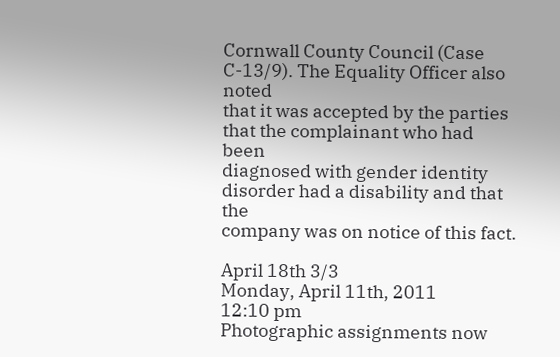Cornwall County Council (Case C-13/9). The Equality Officer also noted
that it was accepted by the parties that the complainant who had been
diagnosed with gender identity disorder had a disability and that the
company was on notice of this fact.

April 18th 3/3
Monday, April 11th, 2011
12:10 pm
Photographic assignments now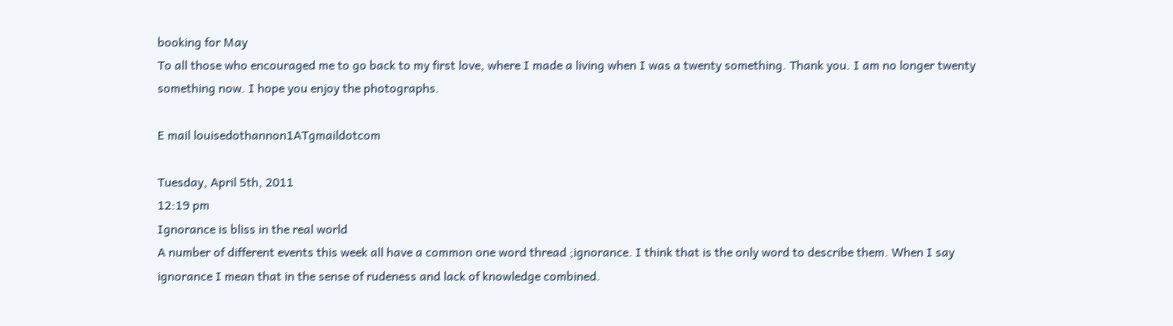booking for May
To all those who encouraged me to go back to my first love, where I made a living when I was a twenty something. Thank you. I am no longer twenty something now. I hope you enjoy the photographs.

E mail louisedothannon1ATgmaildotcom

Tuesday, April 5th, 2011
12:19 pm
Ignorance is bliss in the real world
A number of different events this week all have a common one word thread ;ignorance. I think that is the only word to describe them. When I say ignorance I mean that in the sense of rudeness and lack of knowledge combined.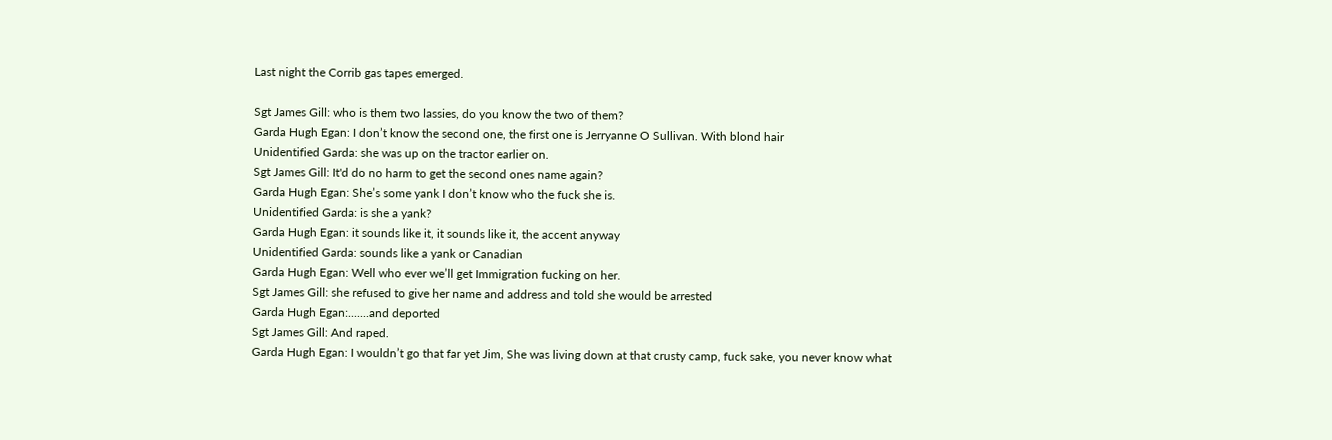Last night the Corrib gas tapes emerged.

Sgt James Gill: who is them two lassies, do you know the two of them?
Garda Hugh Egan: I don’t know the second one, the first one is Jerryanne O Sullivan. With blond hair
Unidentified Garda: she was up on the tractor earlier on.
Sgt James Gill: It'd do no harm to get the second ones name again?
Garda Hugh Egan: She’s some yank I don’t know who the fuck she is.
Unidentified Garda: is she a yank?
Garda Hugh Egan: it sounds like it, it sounds like it, the accent anyway
Unidentified Garda: sounds like a yank or Canadian
Garda Hugh Egan: Well who ever we’ll get Immigration fucking on her.
Sgt James Gill: she refused to give her name and address and told she would be arrested
Garda Hugh Egan:.......and deported
Sgt James Gill: And raped.
Garda Hugh Egan: I wouldn’t go that far yet Jim, She was living down at that crusty camp, fuck sake, you never know what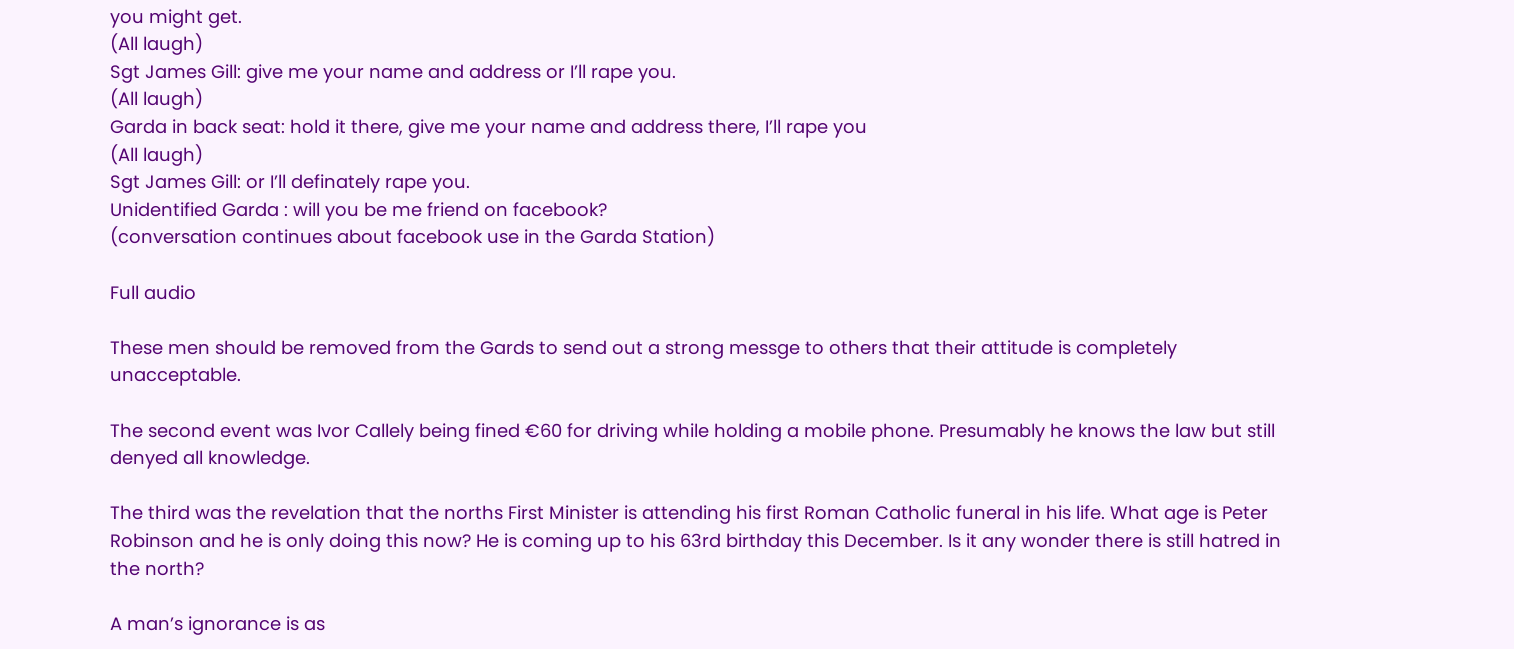you might get.
(All laugh)
Sgt James Gill: give me your name and address or I’ll rape you.
(All laugh)
Garda in back seat: hold it there, give me your name and address there, I’ll rape you
(All laugh)
Sgt James Gill: or I’ll definately rape you.
Unidentified Garda : will you be me friend on facebook?
(conversation continues about facebook use in the Garda Station)

Full audio

These men should be removed from the Gards to send out a strong messge to others that their attitude is completely unacceptable.

The second event was Ivor Callely being fined €60 for driving while holding a mobile phone. Presumably he knows the law but still denyed all knowledge.

The third was the revelation that the norths First Minister is attending his first Roman Catholic funeral in his life. What age is Peter Robinson and he is only doing this now? He is coming up to his 63rd birthday this December. Is it any wonder there is still hatred in the north?

A man’s ignorance is as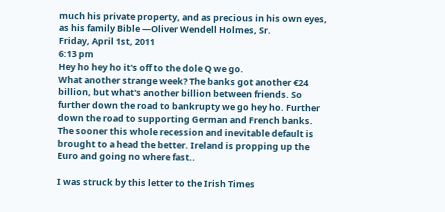much his private property, and as precious in his own eyes, as his family Bible —Oliver Wendell Holmes, Sr.
Friday, April 1st, 2011
6:13 pm
Hey ho hey ho it's off to the dole Q we go.
What another strange week? The banks got another €24 billion, but what's another billion between friends. So further down the road to bankrupty we go hey ho. Further down the road to supporting German and French banks. The sooner this whole recession and inevitable default is brought to a head the better. Ireland is propping up the Euro and going no where fast..

I was struck by this letter to the Irish Times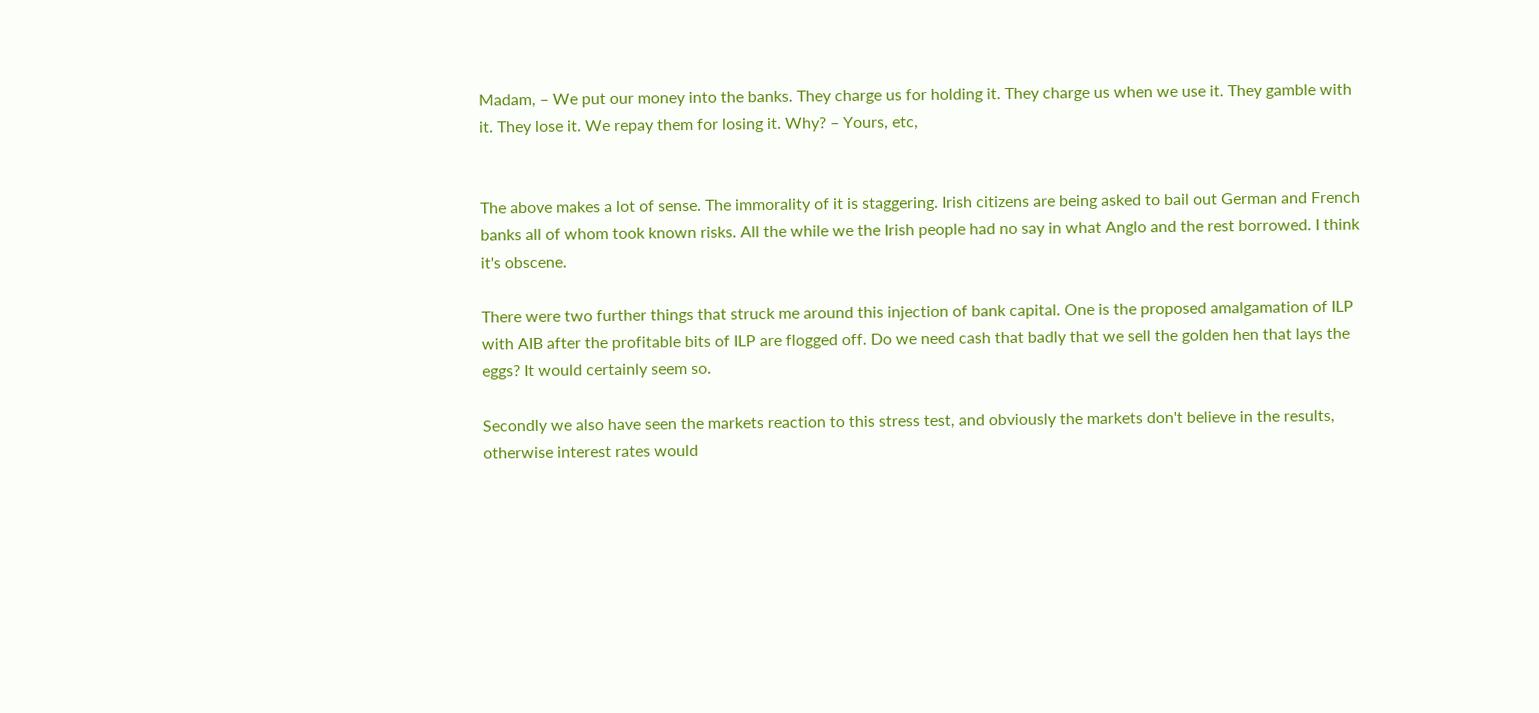Madam, – We put our money into the banks. They charge us for holding it. They charge us when we use it. They gamble with it. They lose it. We repay them for losing it. Why? – Yours, etc,


The above makes a lot of sense. The immorality of it is staggering. Irish citizens are being asked to bail out German and French banks all of whom took known risks. All the while we the Irish people had no say in what Anglo and the rest borrowed. I think it's obscene.

There were two further things that struck me around this injection of bank capital. One is the proposed amalgamation of ILP with AIB after the profitable bits of ILP are flogged off. Do we need cash that badly that we sell the golden hen that lays the eggs? It would certainly seem so.

Secondly we also have seen the markets reaction to this stress test, and obviously the markets don't believe in the results, otherwise interest rates would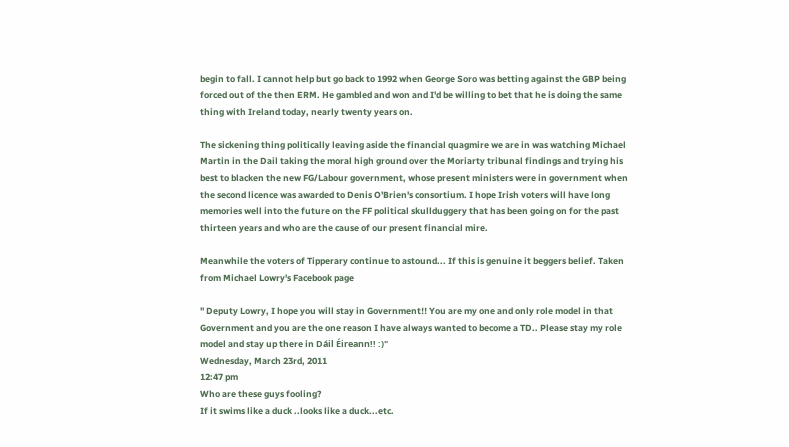begin to fall. I cannot help but go back to 1992 when George Soro was betting against the GBP being forced out of the then ERM. He gambled and won and I'd be willing to bet that he is doing the same thing with Ireland today, nearly twenty years on.

The sickening thing politically leaving aside the financial quagmire we are in was watching Michael Martin in the Dail taking the moral high ground over the Moriarty tribunal findings and trying his best to blacken the new FG/Labour government, whose present ministers were in government when the second licence was awarded to Denis O'Brien's consortium. I hope Irish voters will have long memories well into the future on the FF political skullduggery that has been going on for the past thirteen years and who are the cause of our present financial mire.

Meanwhile the voters of Tipperary continue to astound... If this is genuine it beggers belief. Taken from Michael Lowry's Facebook page

" Deputy Lowry, I hope you will stay in Government!! You are my one and only role model in that Government and you are the one reason I have always wanted to become a TD.. Please stay my role model and stay up there in Dáil Éireann!! :)"
Wednesday, March 23rd, 2011
12:47 pm
Who are these guys fooling?
If it swims like a duck ..looks like a duck...etc.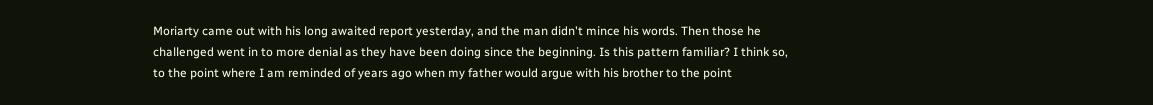Moriarty came out with his long awaited report yesterday, and the man didn't mince his words. Then those he challenged went in to more denial as they have been doing since the beginning. Is this pattern familiar? I think so, to the point where I am reminded of years ago when my father would argue with his brother to the point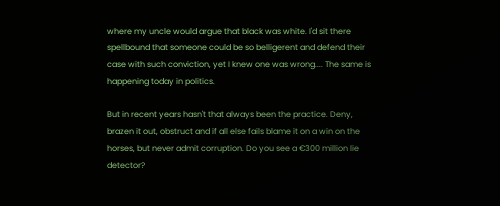where my uncle would argue that black was white. I'd sit there spellbound that someone could be so belligerent and defend their case with such conviction, yet I knew one was wrong.... The same is happening today in politics.

But in recent years hasn't that always been the practice. Deny, brazen it out, obstruct and if all else fails blame it on a win on the horses, but never admit corruption. Do you see a €300 million lie detector?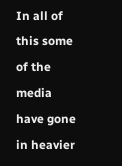In all of this some of the media have gone in heavier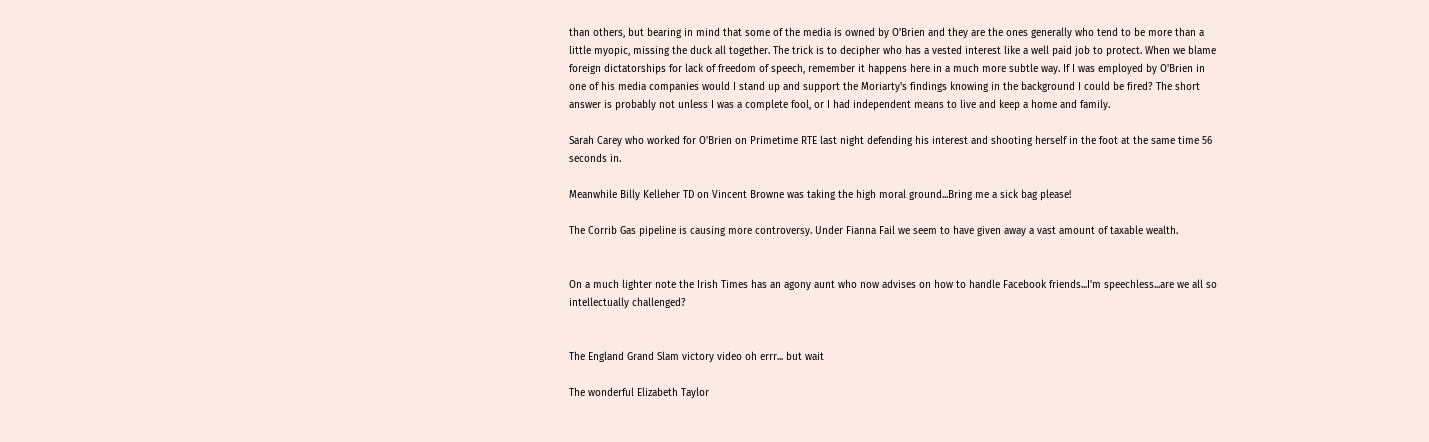than others, but bearing in mind that some of the media is owned by O'Brien and they are the ones generally who tend to be more than a little myopic, missing the duck all together. The trick is to decipher who has a vested interest like a well paid job to protect. When we blame foreign dictatorships for lack of freedom of speech, remember it happens here in a much more subtle way. If I was employed by O'Brien in one of his media companies would I stand up and support the Moriarty's findings knowing in the background I could be fired? The short answer is probably not unless I was a complete fool, or I had independent means to live and keep a home and family.

Sarah Carey who worked for O'Brien on Primetime RTE last night defending his interest and shooting herself in the foot at the same time 56 seconds in.

Meanwhile Billy Kelleher TD on Vincent Browne was taking the high moral ground...Bring me a sick bag please!

The Corrib Gas pipeline is causing more controversy. Under Fianna Fail we seem to have given away a vast amount of taxable wealth.


On a much lighter note the Irish Times has an agony aunt who now advises on how to handle Facebook friends...I'm speechless...are we all so intellectually challenged?


The England Grand Slam victory video oh errr... but wait

The wonderful Elizabeth Taylor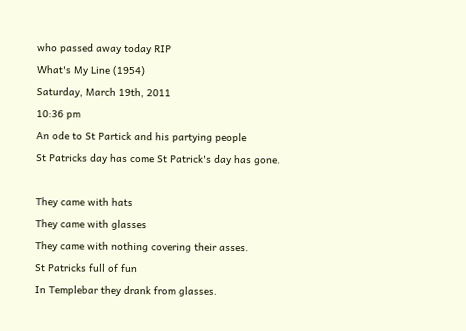who passed away today RIP
What's My Line (1954)
Saturday, March 19th, 2011
10:36 pm
An ode to St Partick and his partying people
St Patricks day has come St Patrick's day has gone.

They came with hats
They came with glasses
They came with nothing covering their asses.
St Patricks full of fun
In Templebar they drank from glasses.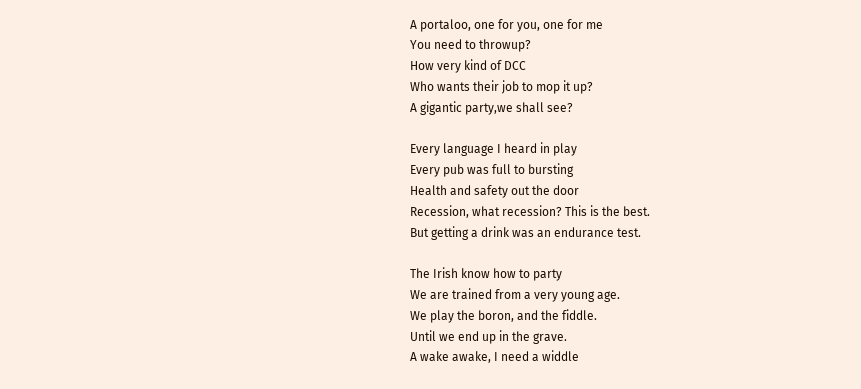A portaloo, one for you, one for me
You need to throwup?
How very kind of DCC
Who wants their job to mop it up?
A gigantic party,we shall see?

Every language I heard in play
Every pub was full to bursting
Health and safety out the door
Recession, what recession? This is the best.
But getting a drink was an endurance test.

The Irish know how to party
We are trained from a very young age.
We play the boron, and the fiddle.
Until we end up in the grave.
A wake awake, I need a widdle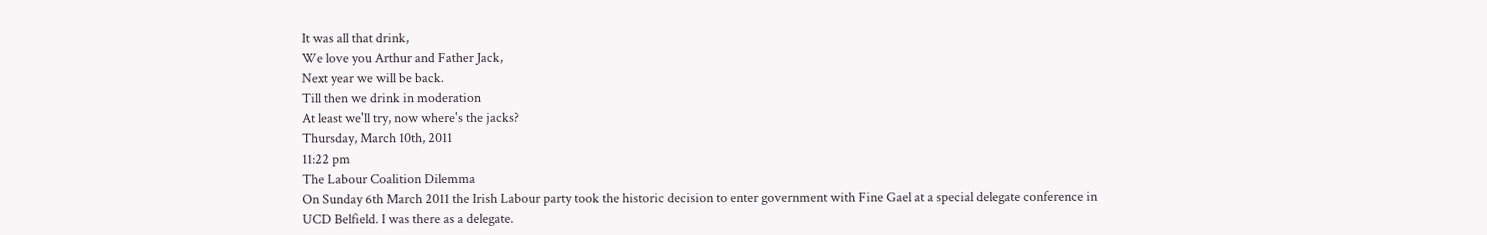It was all that drink,
We love you Arthur and Father Jack,
Next year we will be back.
Till then we drink in moderation
At least we'll try, now where's the jacks?
Thursday, March 10th, 2011
11:22 pm
The Labour Coalition Dilemma
On Sunday 6th March 2011 the Irish Labour party took the historic decision to enter government with Fine Gael at a special delegate conference in UCD Belfield. I was there as a delegate.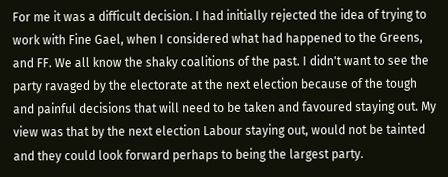For me it was a difficult decision. I had initially rejected the idea of trying to work with Fine Gael, when I considered what had happened to the Greens, and FF. We all know the shaky coalitions of the past. I didn't want to see the party ravaged by the electorate at the next election because of the tough and painful decisions that will need to be taken and favoured staying out. My view was that by the next election Labour staying out, would not be tainted and they could look forward perhaps to being the largest party.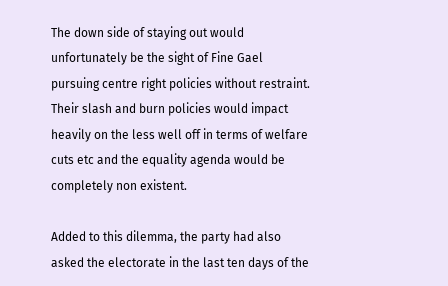The down side of staying out would unfortunately be the sight of Fine Gael pursuing centre right policies without restraint. Their slash and burn policies would impact heavily on the less well off in terms of welfare cuts etc and the equality agenda would be completely non existent.

Added to this dilemma, the party had also asked the electorate in the last ten days of the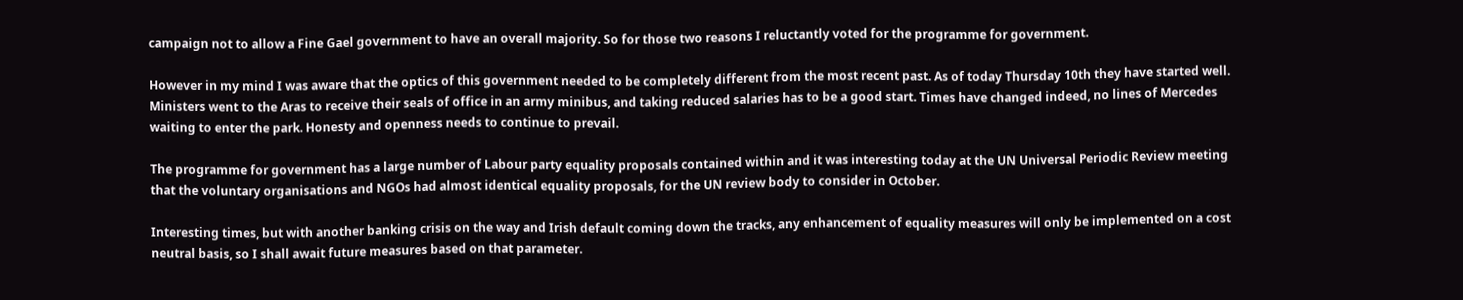campaign not to allow a Fine Gael government to have an overall majority. So for those two reasons I reluctantly voted for the programme for government.

However in my mind I was aware that the optics of this government needed to be completely different from the most recent past. As of today Thursday 10th they have started well. Ministers went to the Aras to receive their seals of office in an army minibus, and taking reduced salaries has to be a good start. Times have changed indeed, no lines of Mercedes waiting to enter the park. Honesty and openness needs to continue to prevail.

The programme for government has a large number of Labour party equality proposals contained within and it was interesting today at the UN Universal Periodic Review meeting that the voluntary organisations and NGOs had almost identical equality proposals, for the UN review body to consider in October.

Interesting times, but with another banking crisis on the way and Irish default coming down the tracks, any enhancement of equality measures will only be implemented on a cost neutral basis, so I shall await future measures based on that parameter.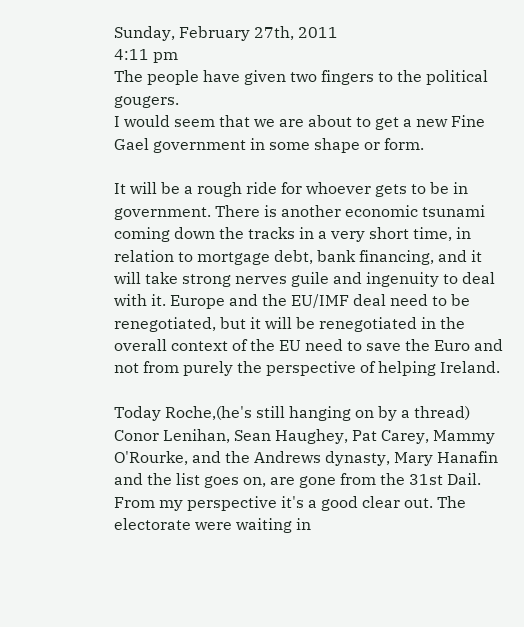Sunday, February 27th, 2011
4:11 pm
The people have given two fingers to the political gougers.
I would seem that we are about to get a new Fine Gael government in some shape or form.

It will be a rough ride for whoever gets to be in government. There is another economic tsunami coming down the tracks in a very short time, in relation to mortgage debt, bank financing, and it will take strong nerves guile and ingenuity to deal with it. Europe and the EU/IMF deal need to be renegotiated, but it will be renegotiated in the overall context of the EU need to save the Euro and not from purely the perspective of helping Ireland.

Today Roche,(he's still hanging on by a thread) Conor Lenihan, Sean Haughey, Pat Carey, Mammy O'Rourke, and the Andrews dynasty, Mary Hanafin and the list goes on, are gone from the 31st Dail. From my perspective it's a good clear out. The electorate were waiting in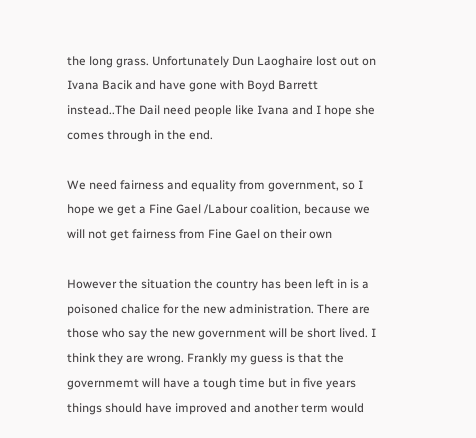the long grass. Unfortunately Dun Laoghaire lost out on Ivana Bacik and have gone with Boyd Barrett instead..The Dail need people like Ivana and I hope she comes through in the end.

We need fairness and equality from government, so I hope we get a Fine Gael /Labour coalition, because we will not get fairness from Fine Gael on their own

However the situation the country has been left in is a poisoned chalice for the new administration. There are those who say the new government will be short lived. I think they are wrong. Frankly my guess is that the governmemt will have a tough time but in five years things should have improved and another term would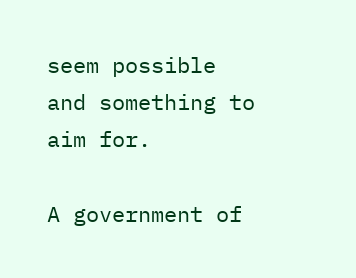seem possible and something to aim for.

A government of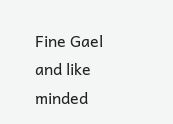Fine Gael and like minded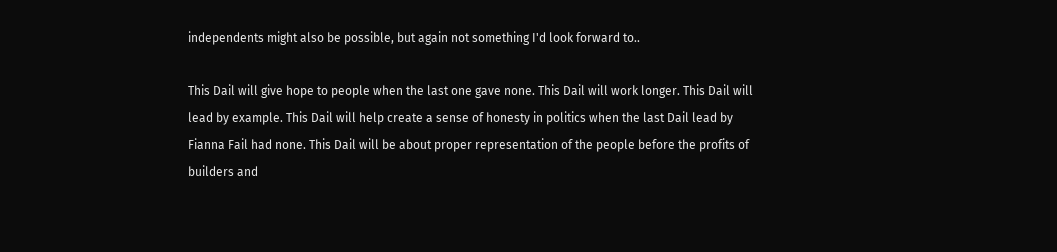independents might also be possible, but again not something I'd look forward to..

This Dail will give hope to people when the last one gave none. This Dail will work longer. This Dail will lead by example. This Dail will help create a sense of honesty in politics when the last Dail lead by Fianna Fail had none. This Dail will be about proper representation of the people before the profits of builders and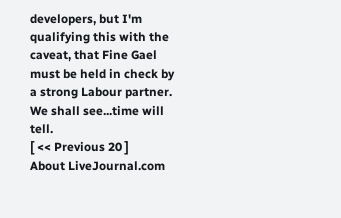developers, but I'm qualifying this with the caveat, that Fine Gael must be held in check by a strong Labour partner.
We shall see...time will tell.
[ << Previous 20 ]
About LiveJournal.com